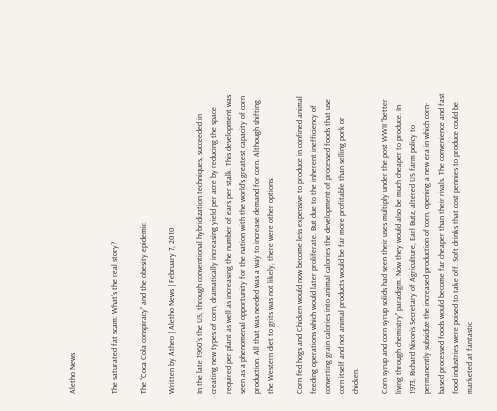Aletho News


The saturated fat scam: What’s the real story?

The “Coca Cola conspiracy” and the obesity epidemic

Written by Atheo | Aletho News | February 7, 2010

In the late 1960’s the US, through conventional hybridization techniques, succeeded in creating new types of corn, dramatically increasing yield per acre by reducing the space required per plant as well as increasing the number of ears per stalk. This development was seen as a phenomenal opportunity for the nation with the world’s greatest capacity of corn production. All that was needed was a way to increase demand for corn. Although shifting the Western diet to grits was not likely, there were other options.

Corn fed hogs and Chicken would now become less expensive to produce in confined animal feeding operations which would later proliferate. But due to the inherent inefficiency of converting grain calories into animal calories the development of processed foods that use corn itself and not animal products would be far more profitable than selling pork or chicken.

Corn syrup and corn syrup solids had seen their uses multiply under the post WWII “better living through chemistry” paradigm. Now they would also be much cheaper to produce. In 1973, Richard Nixon’s Secretary of Agriculture, Earl Butz, altered US farm policy to permanently subsidize the increased production of corn, opening a new era in which corn-based processed foods would become far cheaper than their rivals. The convenience and fast food industries were poised to take off. Soft drinks that cost pennies to produce could be marketed at fantastic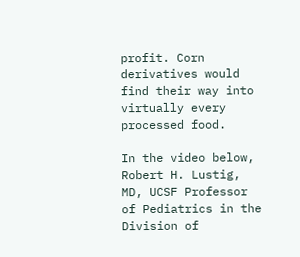profit. Corn derivatives would find their way into virtually every processed food.

In the video below, Robert H. Lustig, MD, UCSF Professor of Pediatrics in the Division of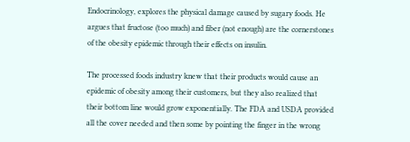Endocrinology, explores the physical damage caused by sugary foods. He argues that fructose (too much) and fiber (not enough) are the cornerstones of the obesity epidemic through their effects on insulin.

The processed foods industry knew that their products would cause an epidemic of obesity among their customers, but they also realized that their bottom line would grow exponentially. The FDA and USDA provided all the cover needed and then some by pointing the finger in the wrong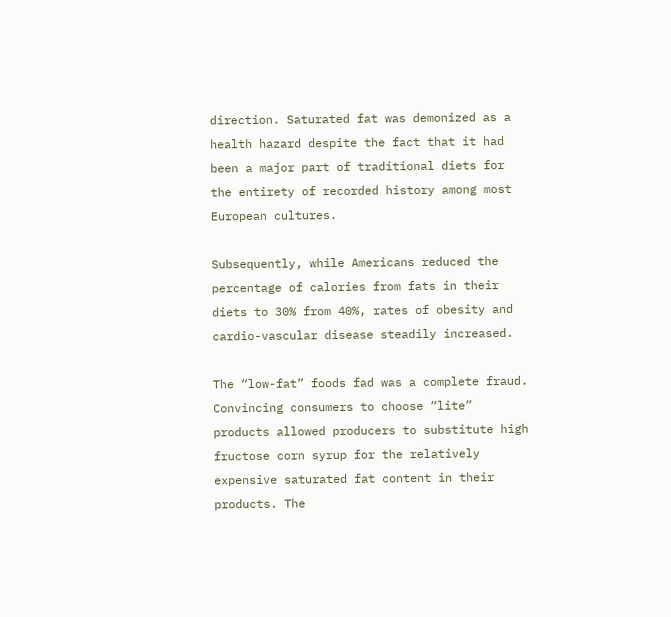direction. Saturated fat was demonized as a health hazard despite the fact that it had been a major part of traditional diets for the entirety of recorded history among most European cultures.

Subsequently, while Americans reduced the percentage of calories from fats in their diets to 30% from 40%, rates of obesity and cardio-vascular disease steadily increased.

The “low-fat” foods fad was a complete fraud. Convincing consumers to choose “lite” products allowed producers to substitute high fructose corn syrup for the relatively expensive saturated fat content in their products. The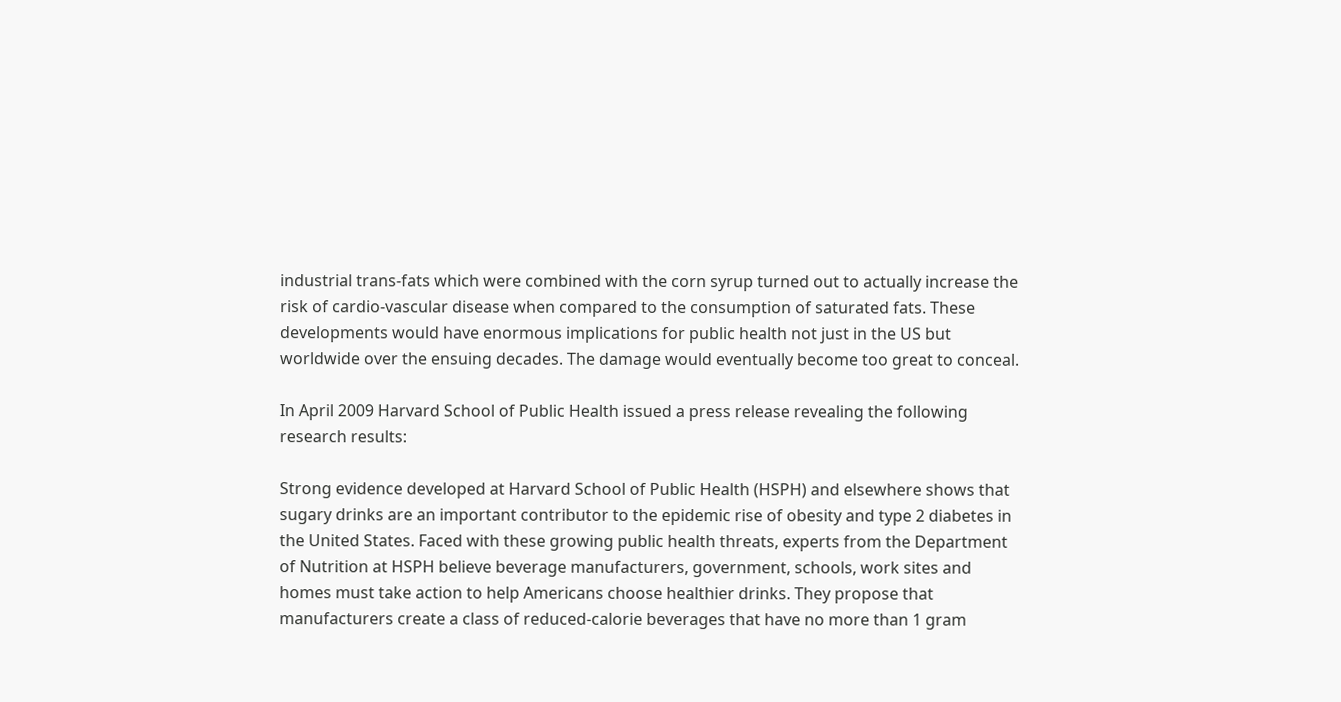industrial trans-fats which were combined with the corn syrup turned out to actually increase the risk of cardio-vascular disease when compared to the consumption of saturated fats. These developments would have enormous implications for public health not just in the US but worldwide over the ensuing decades. The damage would eventually become too great to conceal.

In April 2009 Harvard School of Public Health issued a press release revealing the following research results:

Strong evidence developed at Harvard School of Public Health (HSPH) and elsewhere shows that sugary drinks are an important contributor to the epidemic rise of obesity and type 2 diabetes in the United States. Faced with these growing public health threats, experts from the Department of Nutrition at HSPH believe beverage manufacturers, government, schools, work sites and homes must take action to help Americans choose healthier drinks. They propose that manufacturers create a class of reduced-calorie beverages that have no more than 1 gram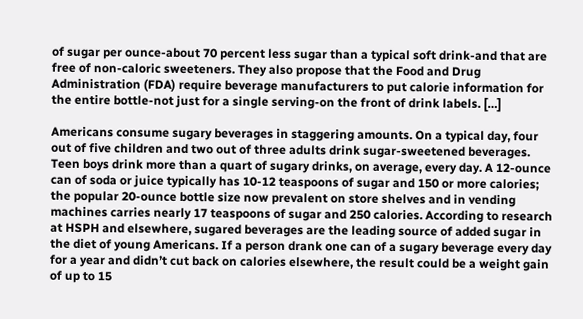of sugar per ounce-about 70 percent less sugar than a typical soft drink-and that are free of non-caloric sweeteners. They also propose that the Food and Drug Administration (FDA) require beverage manufacturers to put calorie information for the entire bottle-not just for a single serving-on the front of drink labels. […]

Americans consume sugary beverages in staggering amounts. On a typical day, four out of five children and two out of three adults drink sugar-sweetened beverages. Teen boys drink more than a quart of sugary drinks, on average, every day. A 12-ounce can of soda or juice typically has 10-12 teaspoons of sugar and 150 or more calories; the popular 20-ounce bottle size now prevalent on store shelves and in vending machines carries nearly 17 teaspoons of sugar and 250 calories. According to research at HSPH and elsewhere, sugared beverages are the leading source of added sugar in the diet of young Americans. If a person drank one can of a sugary beverage every day for a year and didn’t cut back on calories elsewhere, the result could be a weight gain of up to 15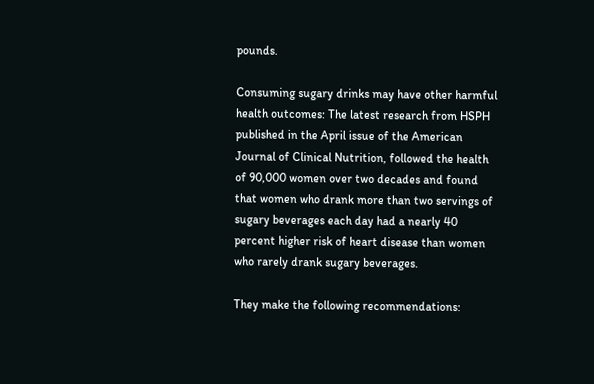pounds.

Consuming sugary drinks may have other harmful health outcomes: The latest research from HSPH published in the April issue of the American Journal of Clinical Nutrition, followed the health of 90,000 women over two decades and found that women who drank more than two servings of sugary beverages each day had a nearly 40 percent higher risk of heart disease than women who rarely drank sugary beverages.

They make the following recommendations: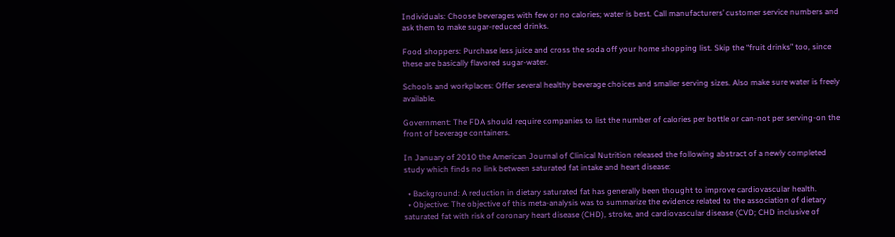Individuals: Choose beverages with few or no calories; water is best. Call manufacturers’ customer service numbers and ask them to make sugar-reduced drinks.

Food shoppers: Purchase less juice and cross the soda off your home shopping list. Skip the “fruit drinks” too, since these are basically flavored sugar-water.

Schools and workplaces: Offer several healthy beverage choices and smaller serving sizes. Also make sure water is freely available.

Government: The FDA should require companies to list the number of calories per bottle or can-not per serving-on the front of beverage containers.

In January of 2010 the American Journal of Clinical Nutrition released the following abstract of a newly completed study which finds no link between saturated fat intake and heart disease:

  • Background: A reduction in dietary saturated fat has generally been thought to improve cardiovascular health.
  • Objective: The objective of this meta-analysis was to summarize the evidence related to the association of dietary saturated fat with risk of coronary heart disease (CHD), stroke, and cardiovascular disease (CVD; CHD inclusive of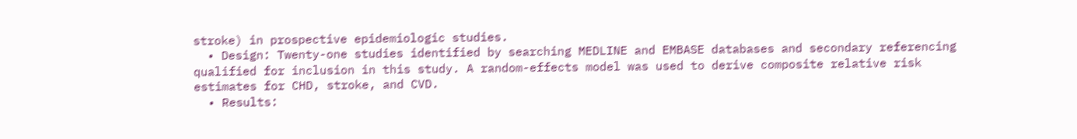stroke) in prospective epidemiologic studies.
  • Design: Twenty-one studies identified by searching MEDLINE and EMBASE databases and secondary referencing qualified for inclusion in this study. A random-effects model was used to derive composite relative risk estimates for CHD, stroke, and CVD.
  • Results: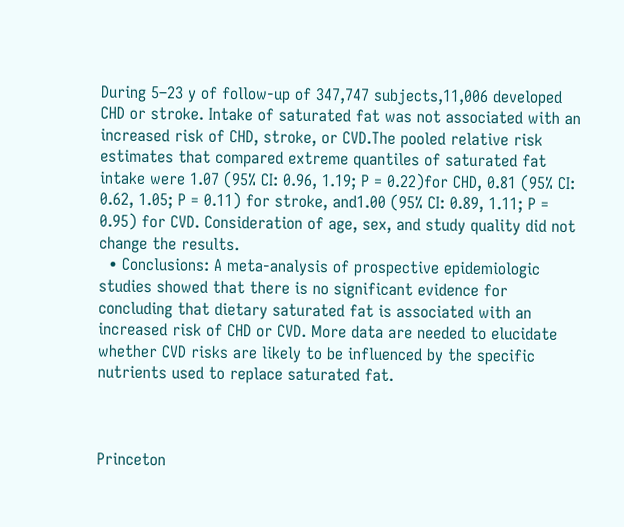During 5–23 y of follow-up of 347,747 subjects,11,006 developed CHD or stroke. Intake of saturated fat was not associated with an increased risk of CHD, stroke, or CVD.The pooled relative risk estimates that compared extreme quantiles of saturated fat intake were 1.07 (95% CI: 0.96, 1.19; P = 0.22)for CHD, 0.81 (95% CI: 0.62, 1.05; P = 0.11) for stroke, and1.00 (95% CI: 0.89, 1.11; P = 0.95) for CVD. Consideration of age, sex, and study quality did not change the results.
  • Conclusions: A meta-analysis of prospective epidemiologic studies showed that there is no significant evidence for concluding that dietary saturated fat is associated with an increased risk of CHD or CVD. More data are needed to elucidate whether CVD risks are likely to be influenced by the specific nutrients used to replace saturated fat.



Princeton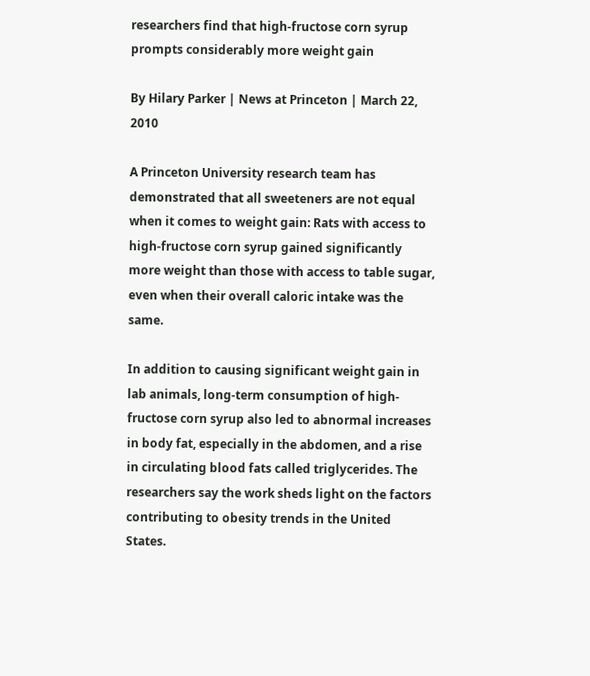researchers find that high-fructose corn syrup prompts considerably more weight gain

By Hilary Parker | News at Princeton | March 22, 2010

A Princeton University research team has demonstrated that all sweeteners are not equal when it comes to weight gain: Rats with access to high-fructose corn syrup gained significantly more weight than those with access to table sugar, even when their overall caloric intake was the same.

In addition to causing significant weight gain in lab animals, long-term consumption of high-fructose corn syrup also led to abnormal increases in body fat, especially in the abdomen, and a rise in circulating blood fats called triglycerides. The researchers say the work sheds light on the factors contributing to obesity trends in the United States.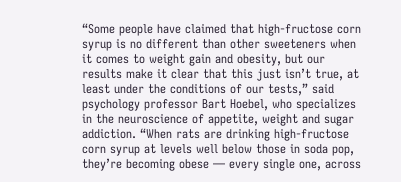“Some people have claimed that high-fructose corn syrup is no different than other sweeteners when it comes to weight gain and obesity, but our results make it clear that this just isn’t true, at least under the conditions of our tests,” said psychology professor Bart Hoebel, who specializes in the neuroscience of appetite, weight and sugar addiction. “When rats are drinking high-fructose corn syrup at levels well below those in soda pop, they’re becoming obese — every single one, across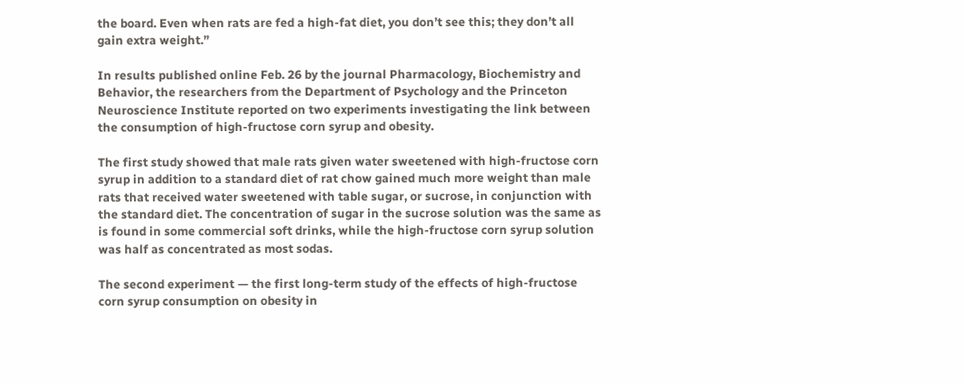the board. Even when rats are fed a high-fat diet, you don’t see this; they don’t all gain extra weight.”

In results published online Feb. 26 by the journal Pharmacology, Biochemistry and Behavior, the researchers from the Department of Psychology and the Princeton Neuroscience Institute reported on two experiments investigating the link between the consumption of high-fructose corn syrup and obesity.

The first study showed that male rats given water sweetened with high-fructose corn syrup in addition to a standard diet of rat chow gained much more weight than male rats that received water sweetened with table sugar, or sucrose, in conjunction with the standard diet. The concentration of sugar in the sucrose solution was the same as is found in some commercial soft drinks, while the high-fructose corn syrup solution was half as concentrated as most sodas.

The second experiment — the first long-term study of the effects of high-fructose corn syrup consumption on obesity in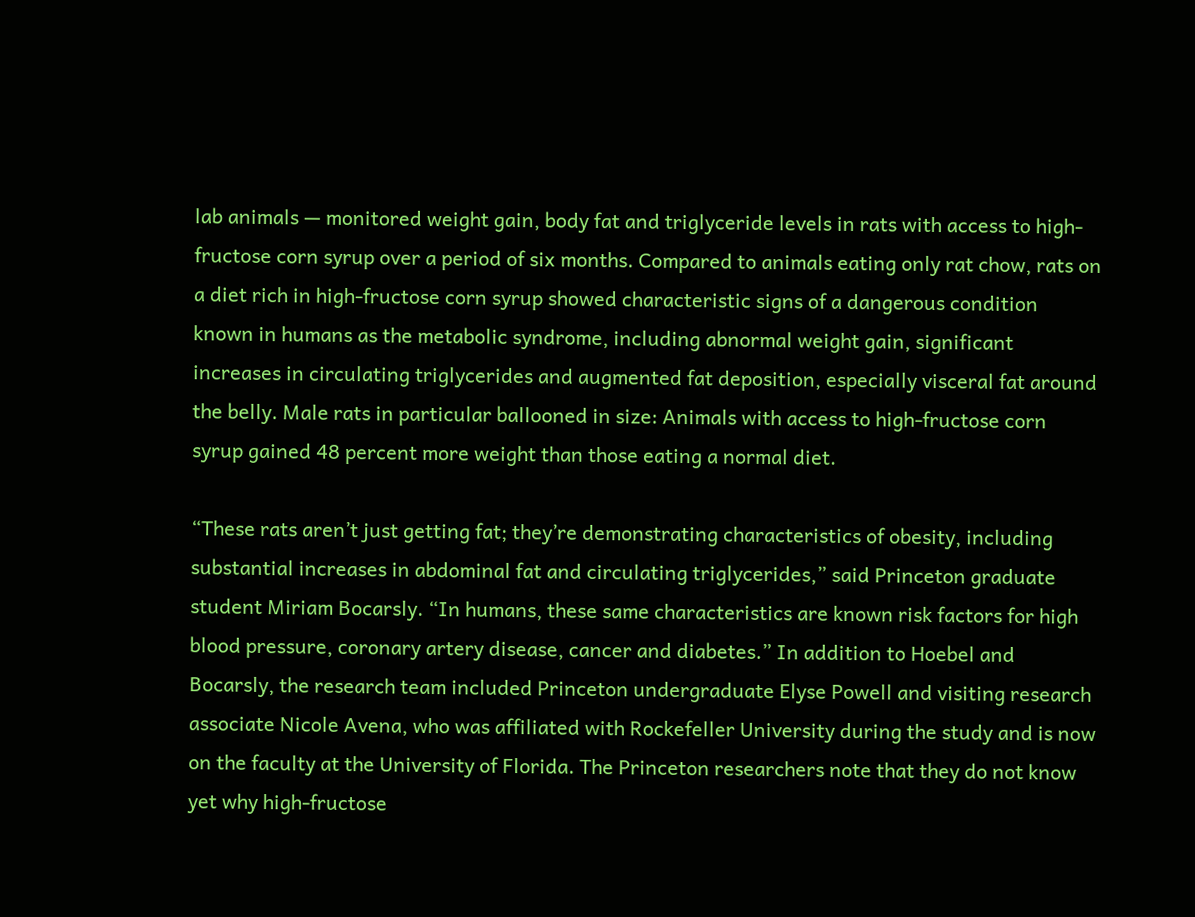lab animals — monitored weight gain, body fat and triglyceride levels in rats with access to high-fructose corn syrup over a period of six months. Compared to animals eating only rat chow, rats on a diet rich in high-fructose corn syrup showed characteristic signs of a dangerous condition known in humans as the metabolic syndrome, including abnormal weight gain, significant increases in circulating triglycerides and augmented fat deposition, especially visceral fat around the belly. Male rats in particular ballooned in size: Animals with access to high-fructose corn syrup gained 48 percent more weight than those eating a normal diet.

“These rats aren’t just getting fat; they’re demonstrating characteristics of obesity, including substantial increases in abdominal fat and circulating triglycerides,” said Princeton graduate student Miriam Bocarsly. “In humans, these same characteristics are known risk factors for high blood pressure, coronary artery disease, cancer and diabetes.” In addition to Hoebel and Bocarsly, the research team included Princeton undergraduate Elyse Powell and visiting research associate Nicole Avena, who was affiliated with Rockefeller University during the study and is now on the faculty at the University of Florida. The Princeton researchers note that they do not know yet why high-fructose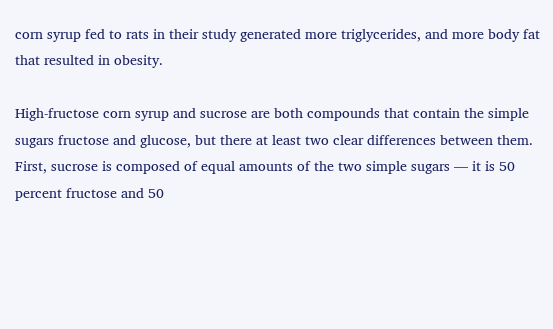corn syrup fed to rats in their study generated more triglycerides, and more body fat that resulted in obesity.

High-fructose corn syrup and sucrose are both compounds that contain the simple sugars fructose and glucose, but there at least two clear differences between them. First, sucrose is composed of equal amounts of the two simple sugars — it is 50 percent fructose and 50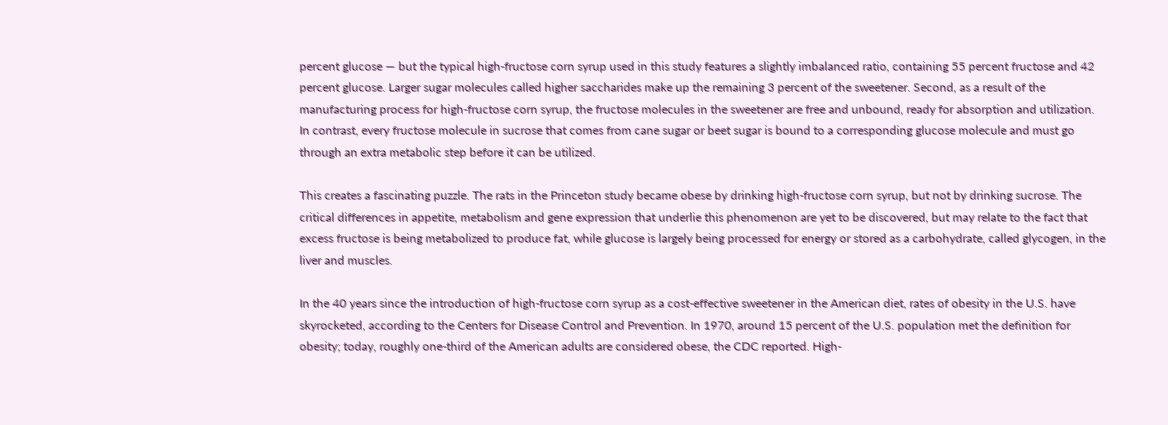percent glucose — but the typical high-fructose corn syrup used in this study features a slightly imbalanced ratio, containing 55 percent fructose and 42 percent glucose. Larger sugar molecules called higher saccharides make up the remaining 3 percent of the sweetener. Second, as a result of the manufacturing process for high-fructose corn syrup, the fructose molecules in the sweetener are free and unbound, ready for absorption and utilization. In contrast, every fructose molecule in sucrose that comes from cane sugar or beet sugar is bound to a corresponding glucose molecule and must go through an extra metabolic step before it can be utilized.

This creates a fascinating puzzle. The rats in the Princeton study became obese by drinking high-fructose corn syrup, but not by drinking sucrose. The critical differences in appetite, metabolism and gene expression that underlie this phenomenon are yet to be discovered, but may relate to the fact that excess fructose is being metabolized to produce fat, while glucose is largely being processed for energy or stored as a carbohydrate, called glycogen, in the liver and muscles.

In the 40 years since the introduction of high-fructose corn syrup as a cost-effective sweetener in the American diet, rates of obesity in the U.S. have skyrocketed, according to the Centers for Disease Control and Prevention. In 1970, around 15 percent of the U.S. population met the definition for obesity; today, roughly one-third of the American adults are considered obese, the CDC reported. High-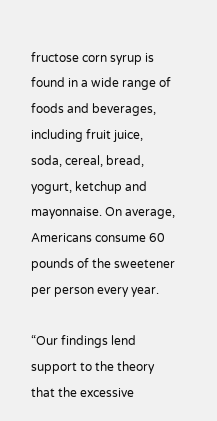fructose corn syrup is found in a wide range of foods and beverages, including fruit juice, soda, cereal, bread, yogurt, ketchup and mayonnaise. On average, Americans consume 60 pounds of the sweetener per person every year.

“Our findings lend support to the theory that the excessive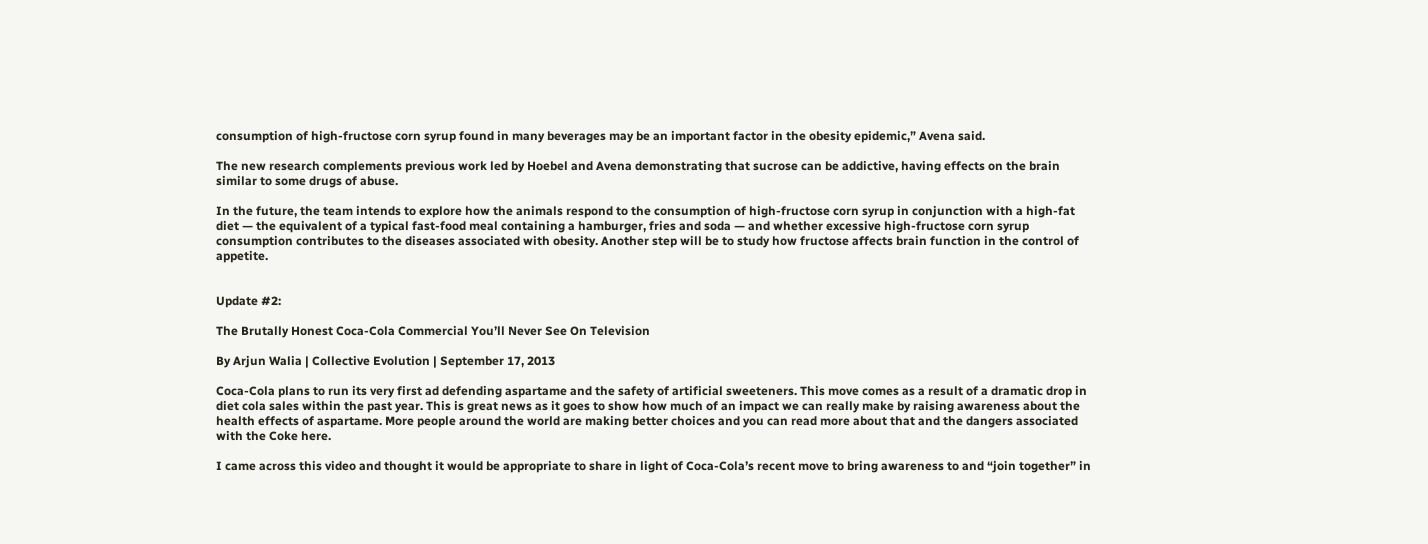consumption of high-fructose corn syrup found in many beverages may be an important factor in the obesity epidemic,” Avena said.

The new research complements previous work led by Hoebel and Avena demonstrating that sucrose can be addictive, having effects on the brain similar to some drugs of abuse.

In the future, the team intends to explore how the animals respond to the consumption of high-fructose corn syrup in conjunction with a high-fat diet — the equivalent of a typical fast-food meal containing a hamburger, fries and soda — and whether excessive high-fructose corn syrup consumption contributes to the diseases associated with obesity. Another step will be to study how fructose affects brain function in the control of appetite.


Update #2:

The Brutally Honest Coca-Cola Commercial You’ll Never See On Television

By Arjun Walia | Collective Evolution | September 17, 2013

Coca-Cola plans to run its very first ad defending aspartame and the safety of artificial sweeteners. This move comes as a result of a dramatic drop in diet cola sales within the past year. This is great news as it goes to show how much of an impact we can really make by raising awareness about the health effects of aspartame. More people around the world are making better choices and you can read more about that and the dangers associated with the Coke here.

I came across this video and thought it would be appropriate to share in light of Coca-Cola’s recent move to bring awareness to and “join together” in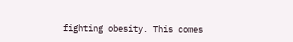fighting obesity. This comes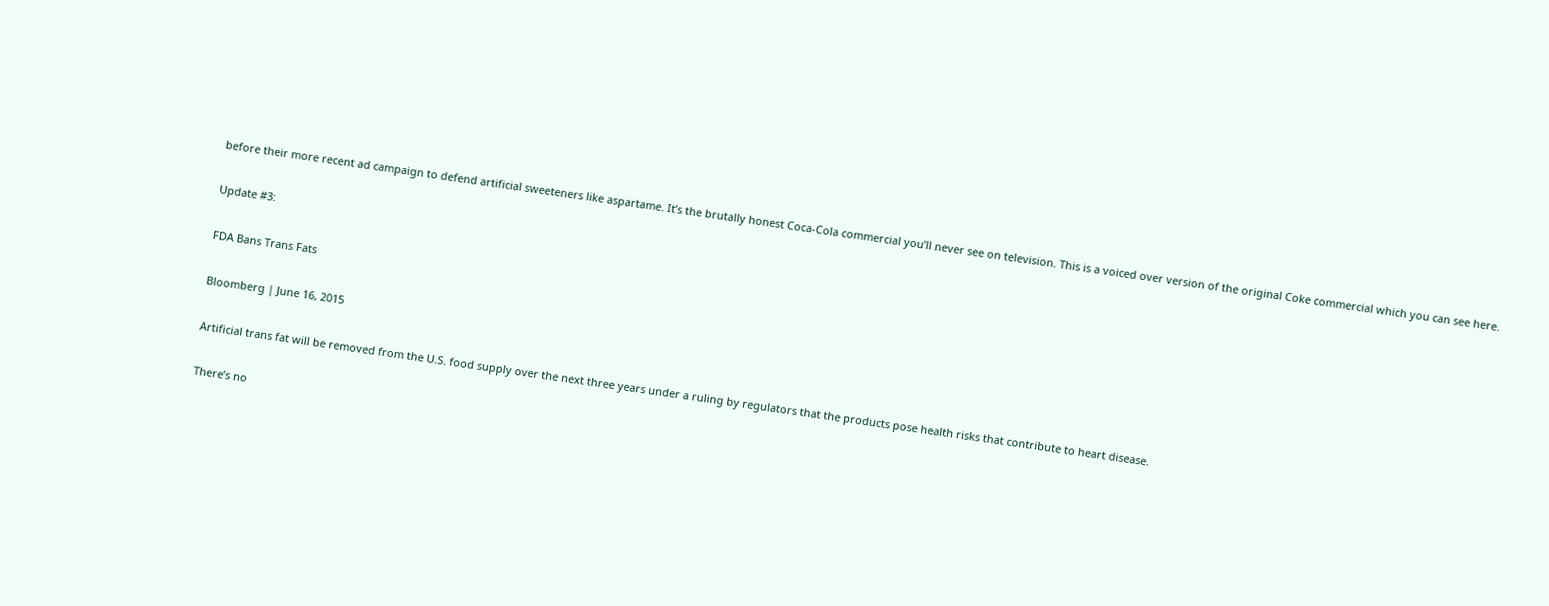before their more recent ad campaign to defend artificial sweeteners like aspartame. It’s the brutally honest Coca-Cola commercial you’ll never see on television. This is a voiced over version of the original Coke commercial which you can see here.

Update #3:

FDA Bans Trans Fats

Bloomberg | June 16, 2015

Artificial trans fat will be removed from the U.S. food supply over the next three years under a ruling by regulators that the products pose health risks that contribute to heart disease.

There’s no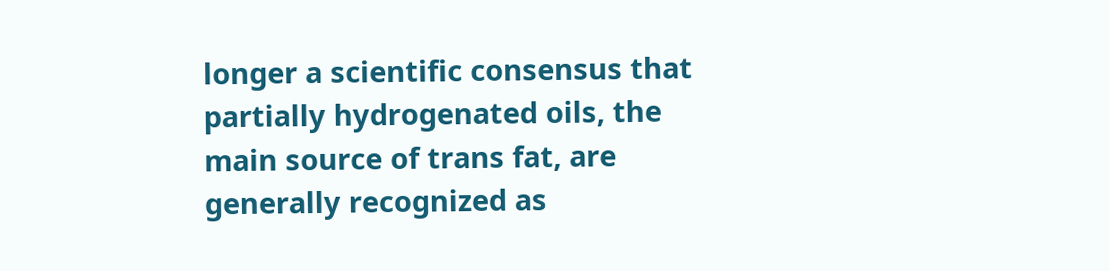longer a scientific consensus that partially hydrogenated oils, the main source of trans fat, are generally recognized as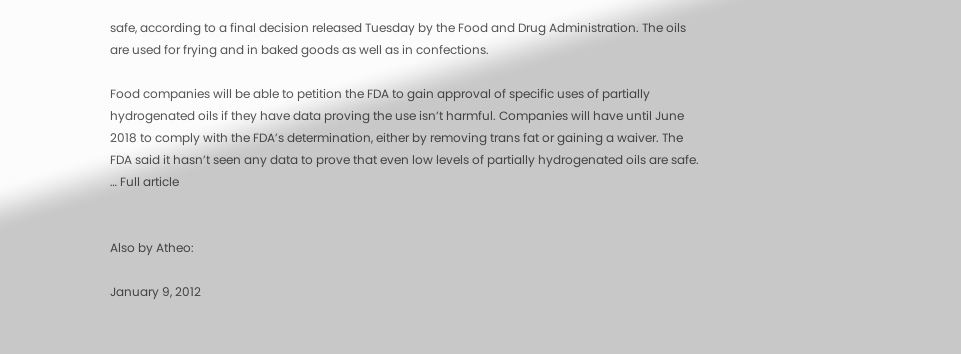safe, according to a final decision released Tuesday by the Food and Drug Administration. The oils are used for frying and in baked goods as well as in confections.

Food companies will be able to petition the FDA to gain approval of specific uses of partially hydrogenated oils if they have data proving the use isn’t harmful. Companies will have until June 2018 to comply with the FDA’s determination, either by removing trans fat or gaining a waiver. The FDA said it hasn’t seen any data to prove that even low levels of partially hydrogenated oils are safe. … Full article


Also by Atheo:

January 9, 2012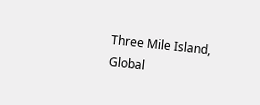Three Mile Island, Global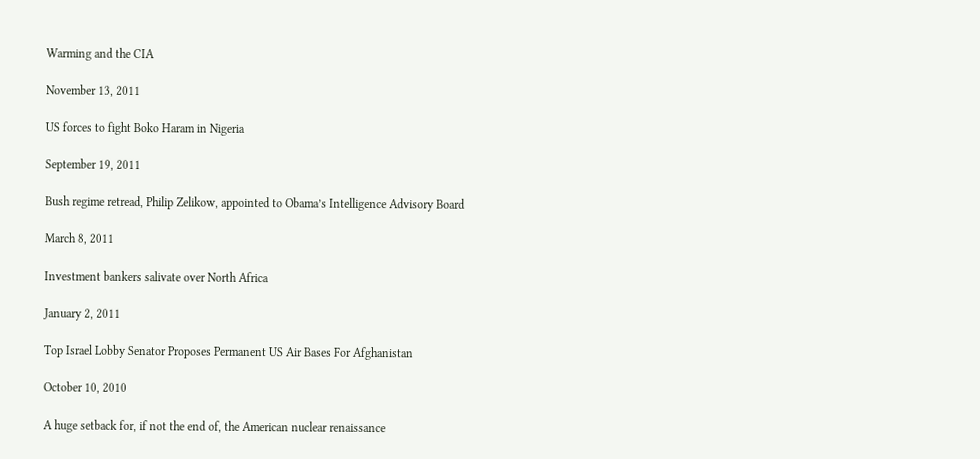Warming and the CIA

November 13, 2011

US forces to fight Boko Haram in Nigeria

September 19, 2011

Bush regime retread, Philip Zelikow, appointed to Obama’s Intelligence Advisory Board

March 8, 2011

Investment bankers salivate over North Africa

January 2, 2011

Top Israel Lobby Senator Proposes Permanent US Air Bases For Afghanistan

October 10, 2010

A huge setback for, if not the end of, the American nuclear renaissance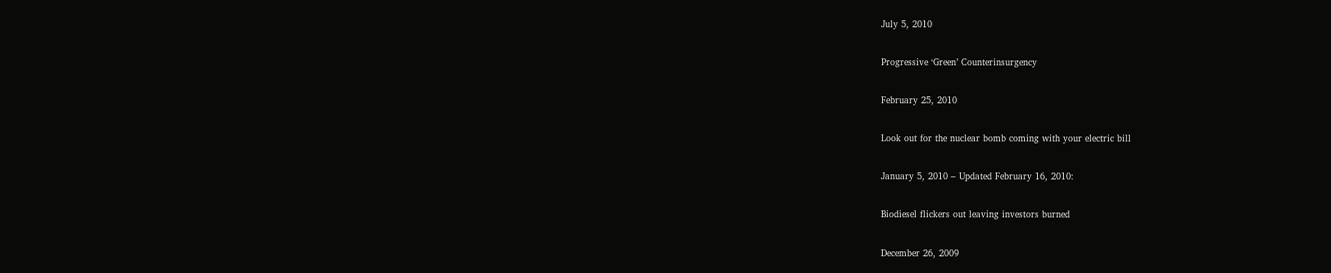July 5, 2010

Progressive ‘Green’ Counterinsurgency

February 25, 2010

Look out for the nuclear bomb coming with your electric bill

January 5, 2010 – Updated February 16, 2010:

Biodiesel flickers out leaving investors burned

December 26, 2009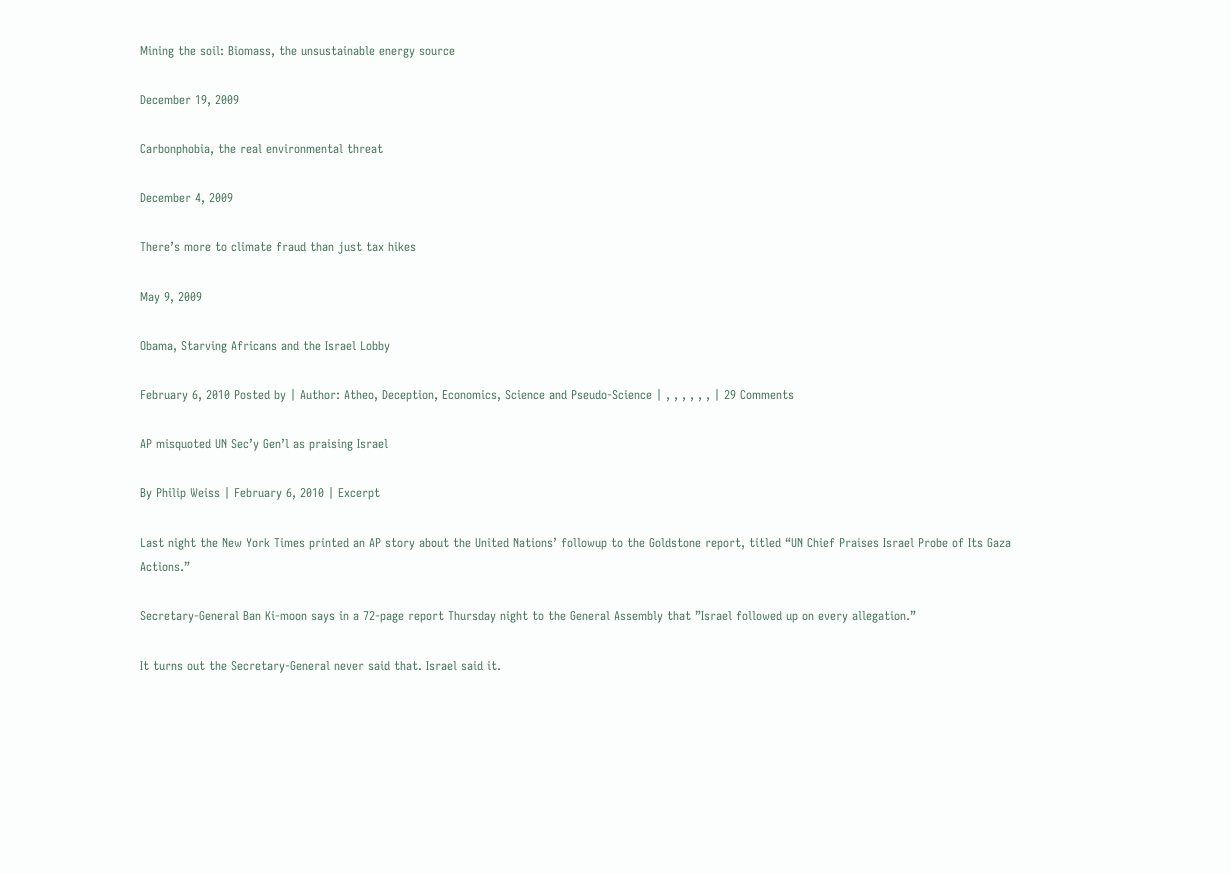Mining the soil: Biomass, the unsustainable energy source

December 19, 2009

Carbonphobia, the real environmental threat

December 4, 2009

There’s more to climate fraud than just tax hikes

May 9, 2009

Obama, Starving Africans and the Israel Lobby

February 6, 2010 Posted by | Author: Atheo, Deception, Economics, Science and Pseudo-Science | , , , , , , | 29 Comments

AP misquoted UN Sec’y Gen’l as praising Israel

By Philip Weiss | February 6, 2010 | Excerpt

Last night the New York Times printed an AP story about the United Nations’ followup to the Goldstone report, titled “UN Chief Praises Israel Probe of Its Gaza Actions.”

Secretary-General Ban Ki-moon says in a 72-page report Thursday night to the General Assembly that ”Israel followed up on every allegation.”

It turns out the Secretary-General never said that. Israel said it.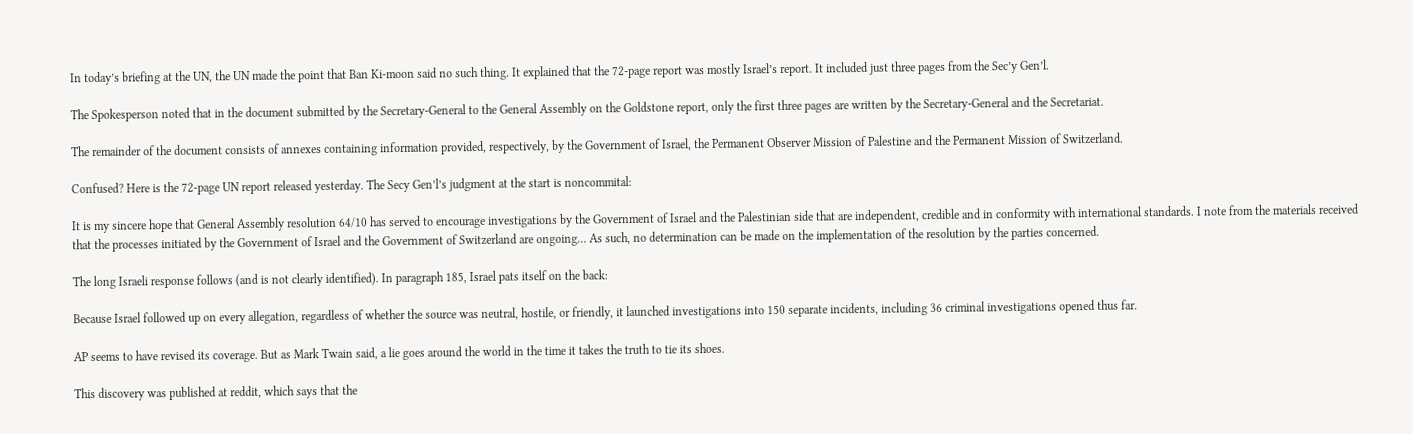In today’s briefing at the UN, the UN made the point that Ban Ki-moon said no such thing. It explained that the 72-page report was mostly Israel’s report. It included just three pages from the Sec’y Gen’l.

The Spokesperson noted that in the document submitted by the Secretary-General to the General Assembly on the Goldstone report, only the first three pages are written by the Secretary-General and the Secretariat.

The remainder of the document consists of annexes containing information provided, respectively, by the Government of Israel, the Permanent Observer Mission of Palestine and the Permanent Mission of Switzerland.

Confused? Here is the 72-page UN report released yesterday. The Secy Gen’l’s judgment at the start is noncommital:

It is my sincere hope that General Assembly resolution 64/10 has served to encourage investigations by the Government of Israel and the Palestinian side that are independent, credible and in conformity with international standards. I note from the materials received that the processes initiated by the Government of Israel and the Government of Switzerland are ongoing… As such, no determination can be made on the implementation of the resolution by the parties concerned.

The long Israeli response follows (and is not clearly identified). In paragraph 185, Israel pats itself on the back:

Because Israel followed up on every allegation, regardless of whether the source was neutral, hostile, or friendly, it launched investigations into 150 separate incidents, including 36 criminal investigations opened thus far.

AP seems to have revised its coverage. But as Mark Twain said, a lie goes around the world in the time it takes the truth to tie its shoes.

This discovery was published at reddit, which says that the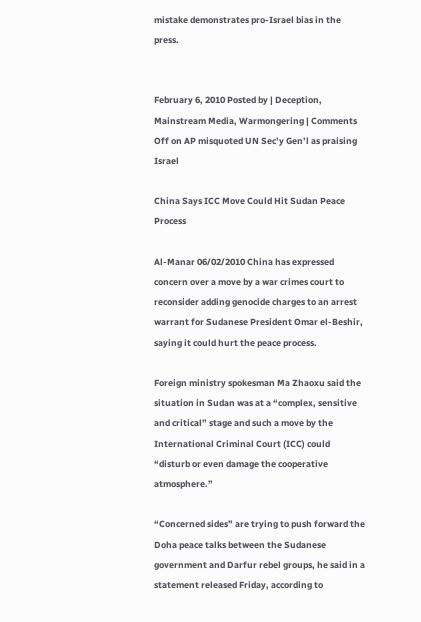mistake demonstrates pro-Israel bias in the press.


February 6, 2010 Posted by | Deception, Mainstream Media, Warmongering | Comments Off on AP misquoted UN Sec’y Gen’l as praising Israel

China Says ICC Move Could Hit Sudan Peace Process

Al-Manar 06/02/2010 China has expressed concern over a move by a war crimes court to reconsider adding genocide charges to an arrest warrant for Sudanese President Omar el-Beshir, saying it could hurt the peace process.

Foreign ministry spokesman Ma Zhaoxu said the situation in Sudan was at a “complex, sensitive and critical” stage and such a move by the International Criminal Court (ICC) could “disturb or even damage the cooperative atmosphere.”

“Concerned sides” are trying to push forward the Doha peace talks between the Sudanese government and Darfur rebel groups, he said in a statement released Friday, according to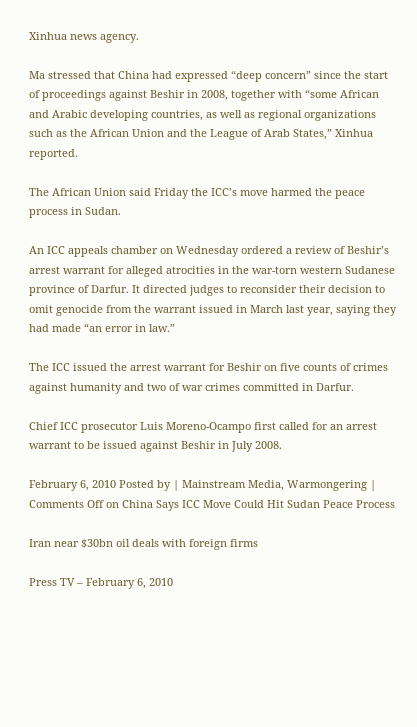Xinhua news agency.

Ma stressed that China had expressed “deep concern” since the start of proceedings against Beshir in 2008, together with “some African and Arabic developing countries, as well as regional organizations such as the African Union and the League of Arab States,” Xinhua reported.

The African Union said Friday the ICC’s move harmed the peace process in Sudan.

An ICC appeals chamber on Wednesday ordered a review of Beshir’s arrest warrant for alleged atrocities in the war-torn western Sudanese province of Darfur. It directed judges to reconsider their decision to omit genocide from the warrant issued in March last year, saying they had made “an error in law.”

The ICC issued the arrest warrant for Beshir on five counts of crimes against humanity and two of war crimes committed in Darfur.

Chief ICC prosecutor Luis Moreno-Ocampo first called for an arrest warrant to be issued against Beshir in July 2008.

February 6, 2010 Posted by | Mainstream Media, Warmongering | Comments Off on China Says ICC Move Could Hit Sudan Peace Process

Iran near $30bn oil deals with foreign firms

Press TV – February 6, 2010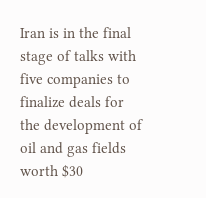Iran is in the final stage of talks with five companies to finalize deals for the development of oil and gas fields worth $30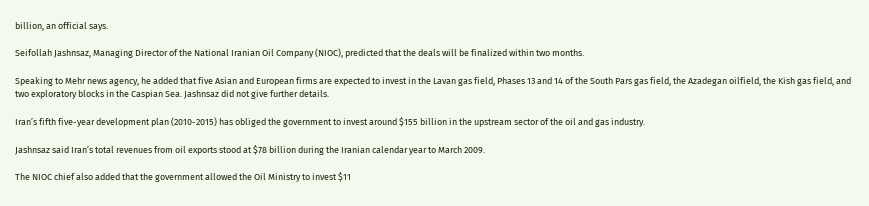billion, an official says.

Seifollah Jashnsaz, Managing Director of the National Iranian Oil Company (NIOC), predicted that the deals will be finalized within two months.

Speaking to Mehr news agency, he added that five Asian and European firms are expected to invest in the Lavan gas field, Phases 13 and 14 of the South Pars gas field, the Azadegan oilfield, the Kish gas field, and two exploratory blocks in the Caspian Sea. Jashnsaz did not give further details.

Iran’s fifth five-year development plan (2010-2015) has obliged the government to invest around $155 billion in the upstream sector of the oil and gas industry.

Jashnsaz said Iran’s total revenues from oil exports stood at $78 billion during the Iranian calendar year to March 2009.

The NIOC chief also added that the government allowed the Oil Ministry to invest $11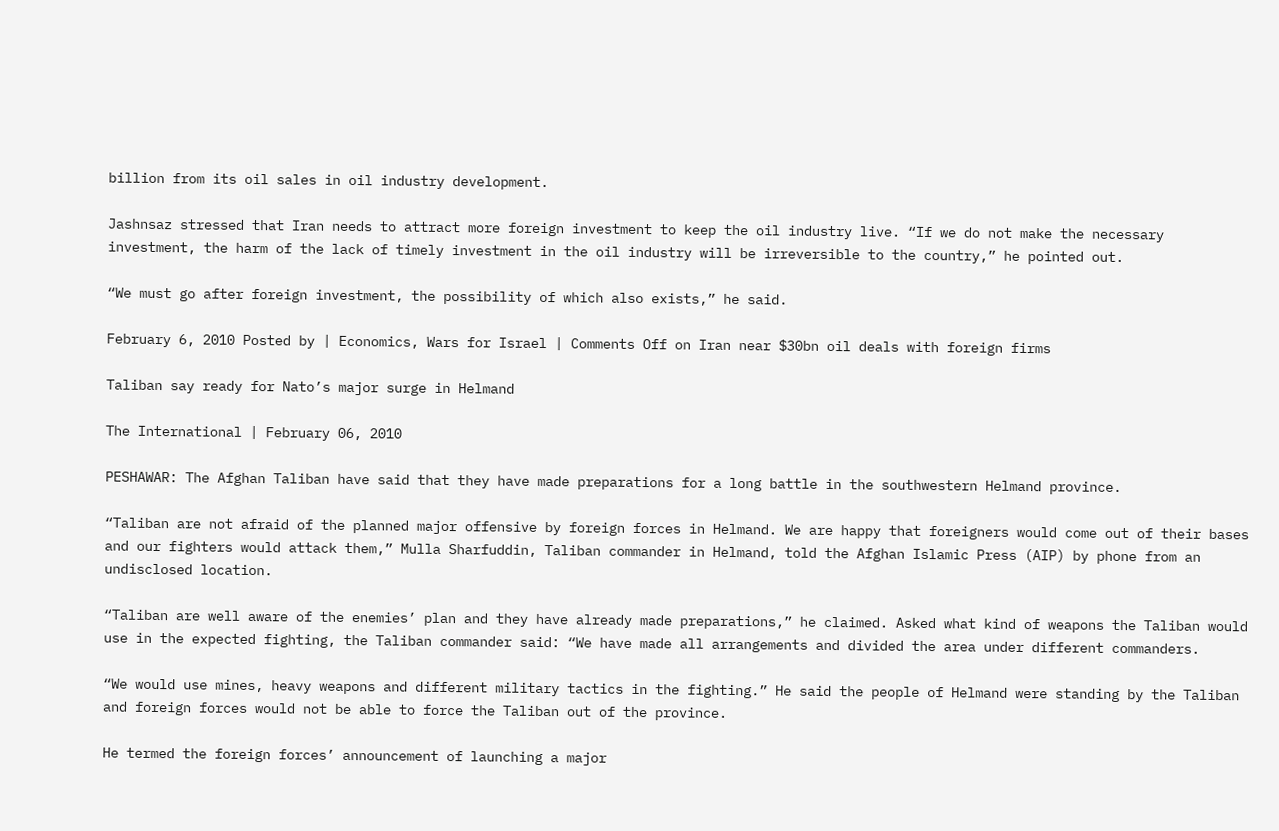billion from its oil sales in oil industry development.

Jashnsaz stressed that Iran needs to attract more foreign investment to keep the oil industry live. “If we do not make the necessary investment, the harm of the lack of timely investment in the oil industry will be irreversible to the country,” he pointed out.

“We must go after foreign investment, the possibility of which also exists,” he said.

February 6, 2010 Posted by | Economics, Wars for Israel | Comments Off on Iran near $30bn oil deals with foreign firms

Taliban say ready for Nato’s major surge in Helmand

The International | February 06, 2010

PESHAWAR: The Afghan Taliban have said that they have made preparations for a long battle in the southwestern Helmand province.

“Taliban are not afraid of the planned major offensive by foreign forces in Helmand. We are happy that foreigners would come out of their bases and our fighters would attack them,” Mulla Sharfuddin, Taliban commander in Helmand, told the Afghan Islamic Press (AIP) by phone from an undisclosed location.

“Taliban are well aware of the enemies’ plan and they have already made preparations,” he claimed. Asked what kind of weapons the Taliban would use in the expected fighting, the Taliban commander said: “We have made all arrangements and divided the area under different commanders.

“We would use mines, heavy weapons and different military tactics in the fighting.” He said the people of Helmand were standing by the Taliban and foreign forces would not be able to force the Taliban out of the province.

He termed the foreign forces’ announcement of launching a major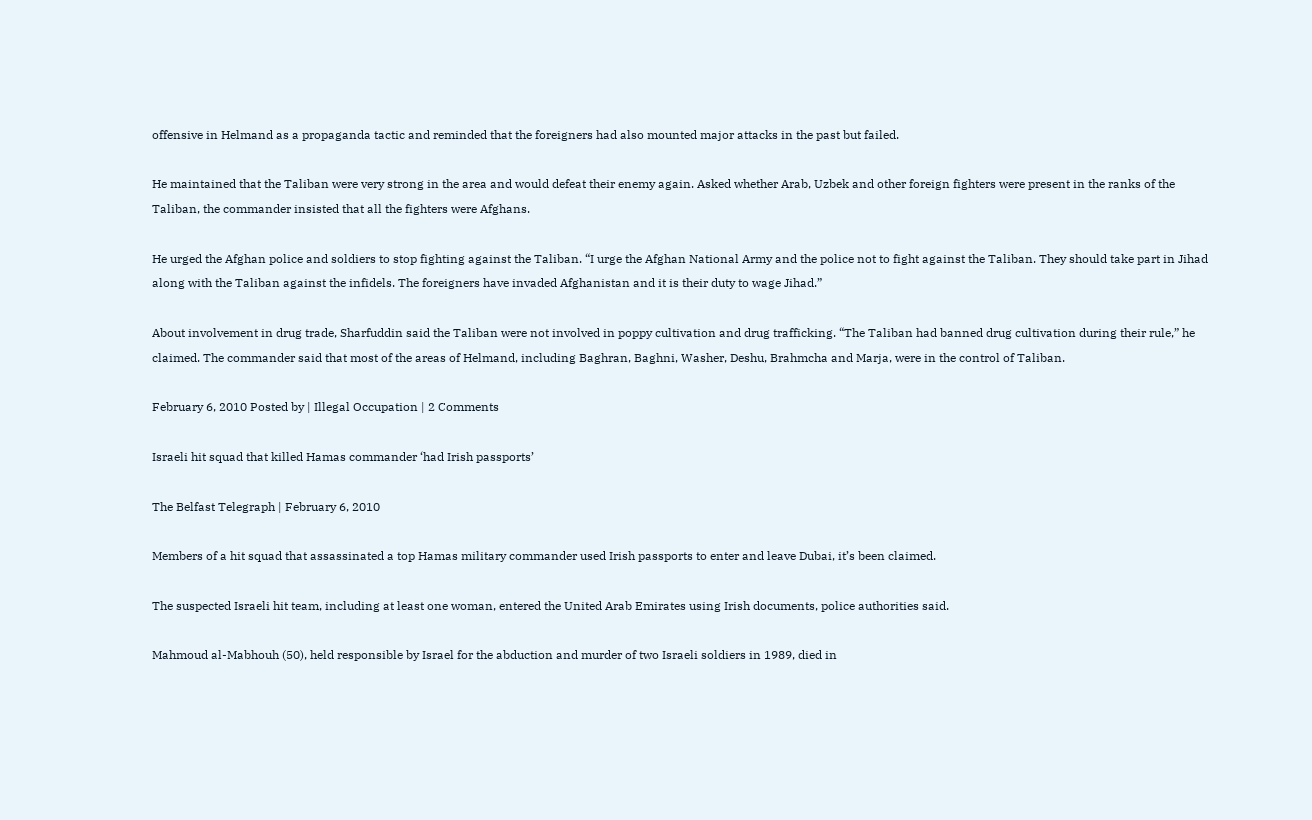offensive in Helmand as a propaganda tactic and reminded that the foreigners had also mounted major attacks in the past but failed.

He maintained that the Taliban were very strong in the area and would defeat their enemy again. Asked whether Arab, Uzbek and other foreign fighters were present in the ranks of the Taliban, the commander insisted that all the fighters were Afghans.

He urged the Afghan police and soldiers to stop fighting against the Taliban. “I urge the Afghan National Army and the police not to fight against the Taliban. They should take part in Jihad along with the Taliban against the infidels. The foreigners have invaded Afghanistan and it is their duty to wage Jihad.”

About involvement in drug trade, Sharfuddin said the Taliban were not involved in poppy cultivation and drug trafficking. “The Taliban had banned drug cultivation during their rule,” he claimed. The commander said that most of the areas of Helmand, including Baghran, Baghni, Washer, Deshu, Brahmcha and Marja, were in the control of Taliban.

February 6, 2010 Posted by | Illegal Occupation | 2 Comments

Israeli hit squad that killed Hamas commander ‘had Irish passports’

The Belfast Telegraph | February 6, 2010

Members of a hit squad that assassinated a top Hamas military commander used Irish passports to enter and leave Dubai, it’s been claimed.

The suspected Israeli hit team, including at least one woman, entered the United Arab Emirates using Irish documents, police authorities said.

Mahmoud al-Mabhouh (50), held responsible by Israel for the abduction and murder of two Israeli soldiers in 1989, died in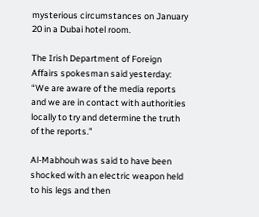mysterious circumstances on January 20 in a Dubai hotel room.

The Irish Department of Foreign Affairs spokesman said yesterday: “We are aware of the media reports and we are in contact with authorities locally to try and determine the truth of the reports.”

Al-Mabhouh was said to have been shocked with an electric weapon held to his legs and then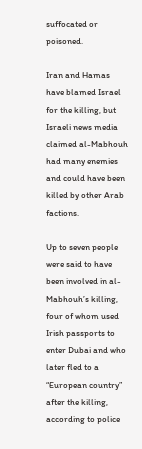suffocated or poisoned.

Iran and Hamas have blamed Israel for the killing, but Israeli news media claimed al-Mabhouh had many enemies and could have been killed by other Arab factions.

Up to seven people were said to have been involved in al-Mabhouh’s killing, four of whom used Irish passports to enter Dubai and who later fled to a “European country” after the killing, according to police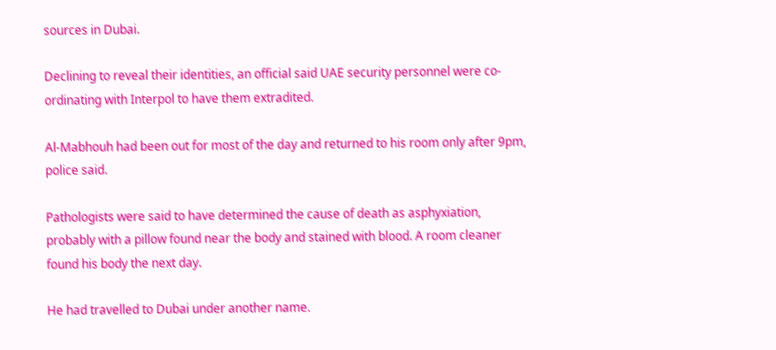sources in Dubai.

Declining to reveal their identities, an official said UAE security personnel were co-ordinating with Interpol to have them extradited.

Al-Mabhouh had been out for most of the day and returned to his room only after 9pm, police said.

Pathologists were said to have determined the cause of death as asphyxiation, probably with a pillow found near the body and stained with blood. A room cleaner found his body the next day.

He had travelled to Dubai under another name.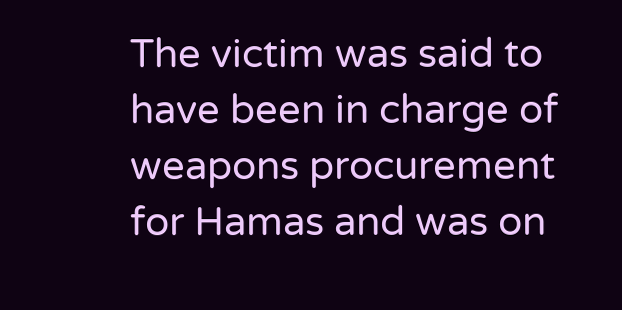The victim was said to have been in charge of weapons procurement for Hamas and was on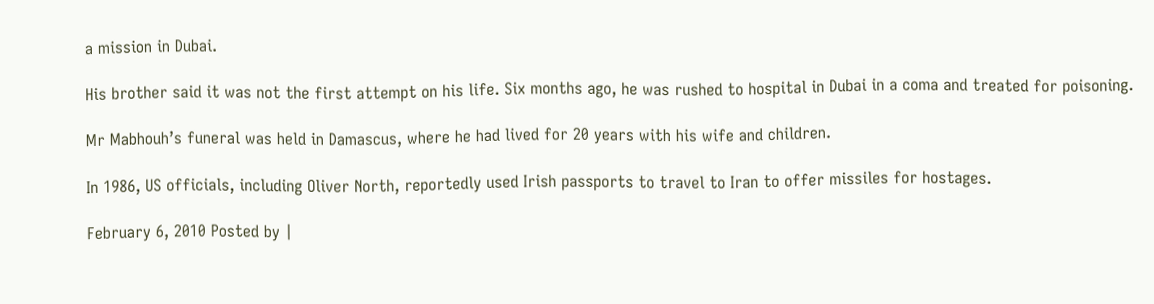a mission in Dubai.

His brother said it was not the first attempt on his life. Six months ago, he was rushed to hospital in Dubai in a coma and treated for poisoning.

Mr Mabhouh’s funeral was held in Damascus, where he had lived for 20 years with his wife and children.

In 1986, US officials, including Oliver North, reportedly used Irish passports to travel to Iran to offer missiles for hostages.

February 6, 2010 Posted by |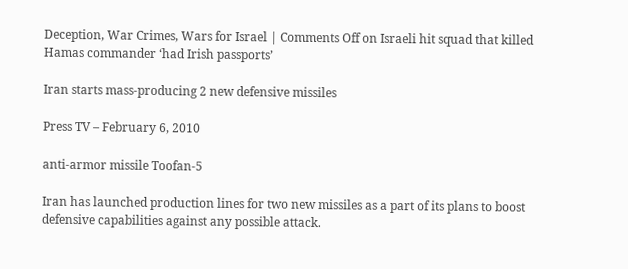Deception, War Crimes, Wars for Israel | Comments Off on Israeli hit squad that killed Hamas commander ‘had Irish passports’

Iran starts mass-producing 2 new defensive missiles

Press TV – February 6, 2010

anti-armor missile Toofan-5

Iran has launched production lines for two new missiles as a part of its plans to boost defensive capabilities against any possible attack.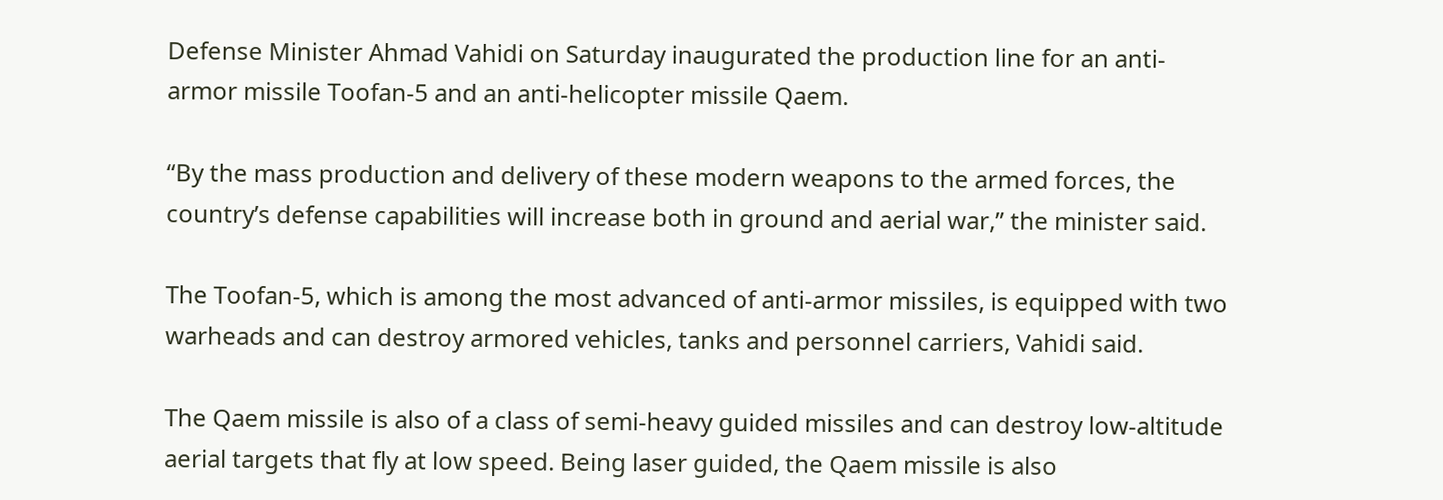Defense Minister Ahmad Vahidi on Saturday inaugurated the production line for an anti-armor missile Toofan-5 and an anti-helicopter missile Qaem.

“By the mass production and delivery of these modern weapons to the armed forces, the country’s defense capabilities will increase both in ground and aerial war,” the minister said.

The Toofan-5, which is among the most advanced of anti-armor missiles, is equipped with two warheads and can destroy armored vehicles, tanks and personnel carriers, Vahidi said.

The Qaem missile is also of a class of semi-heavy guided missiles and can destroy low-altitude aerial targets that fly at low speed. Being laser guided, the Qaem missile is also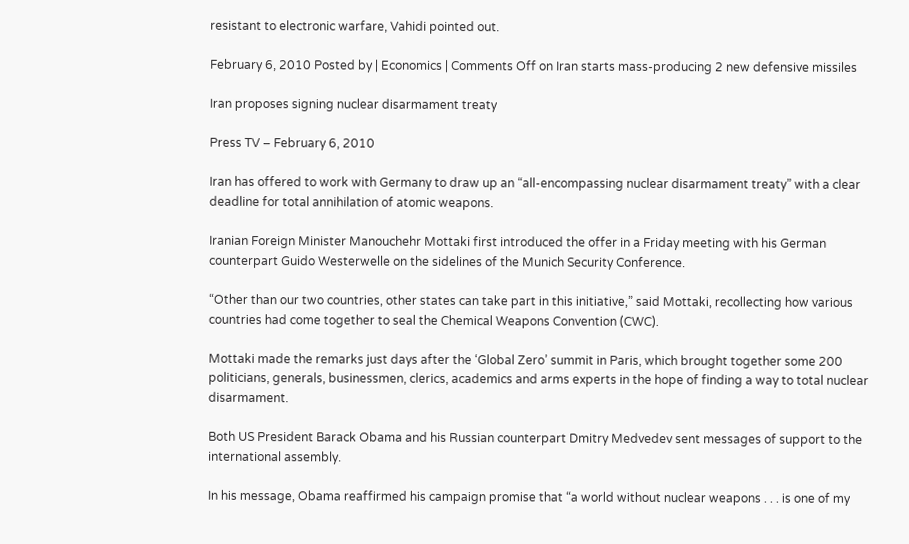resistant to electronic warfare, Vahidi pointed out.

February 6, 2010 Posted by | Economics | Comments Off on Iran starts mass-producing 2 new defensive missiles

Iran proposes signing nuclear disarmament treaty

Press TV – February 6, 2010

Iran has offered to work with Germany to draw up an “all-encompassing nuclear disarmament treaty” with a clear deadline for total annihilation of atomic weapons.

Iranian Foreign Minister Manouchehr Mottaki first introduced the offer in a Friday meeting with his German counterpart Guido Westerwelle on the sidelines of the Munich Security Conference.

“Other than our two countries, other states can take part in this initiative,” said Mottaki, recollecting how various countries had come together to seal the Chemical Weapons Convention (CWC).

Mottaki made the remarks just days after the ‘Global Zero’ summit in Paris, which brought together some 200 politicians, generals, businessmen, clerics, academics and arms experts in the hope of finding a way to total nuclear disarmament.

Both US President Barack Obama and his Russian counterpart Dmitry Medvedev sent messages of support to the international assembly.

In his message, Obama reaffirmed his campaign promise that “a world without nuclear weapons . . . is one of my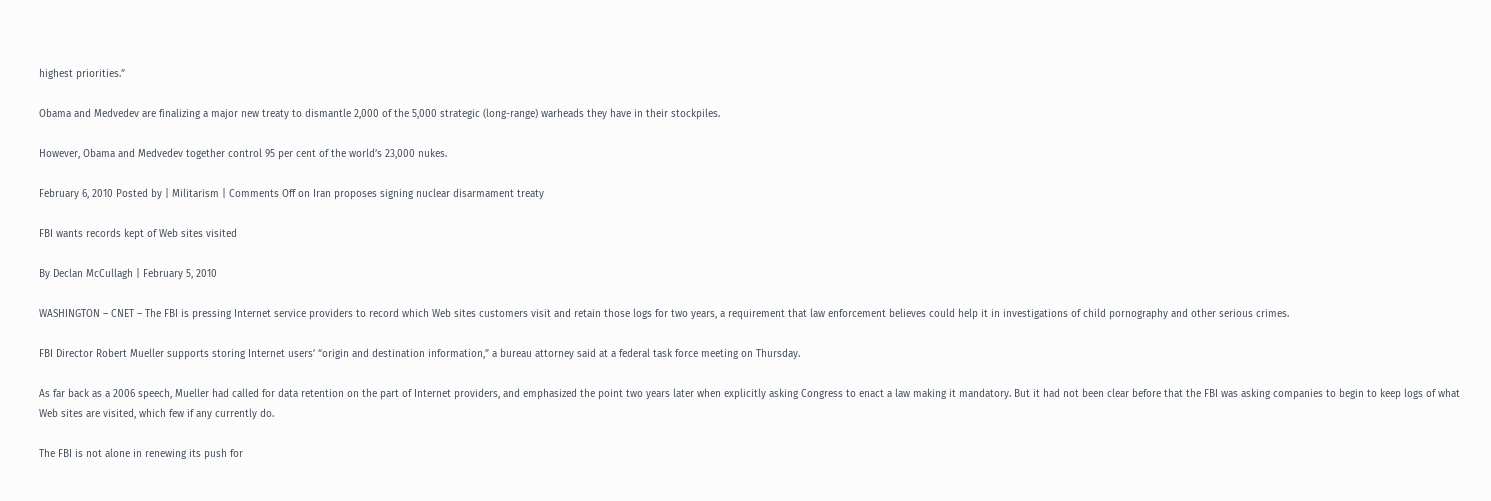highest priorities.”

Obama and Medvedev are finalizing a major new treaty to dismantle 2,000 of the 5,000 strategic (long-range) warheads they have in their stockpiles.

However, Obama and Medvedev together control 95 per cent of the world’s 23,000 nukes.

February 6, 2010 Posted by | Militarism | Comments Off on Iran proposes signing nuclear disarmament treaty

FBI wants records kept of Web sites visited

By Declan McCullagh | February 5, 2010

WASHINGTON – CNET – The FBI is pressing Internet service providers to record which Web sites customers visit and retain those logs for two years, a requirement that law enforcement believes could help it in investigations of child pornography and other serious crimes.

FBI Director Robert Mueller supports storing Internet users’ “origin and destination information,” a bureau attorney said at a federal task force meeting on Thursday.

As far back as a 2006 speech, Mueller had called for data retention on the part of Internet providers, and emphasized the point two years later when explicitly asking Congress to enact a law making it mandatory. But it had not been clear before that the FBI was asking companies to begin to keep logs of what Web sites are visited, which few if any currently do.

The FBI is not alone in renewing its push for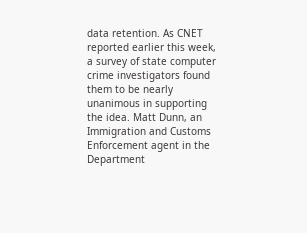data retention. As CNET reported earlier this week, a survey of state computer crime investigators found them to be nearly unanimous in supporting the idea. Matt Dunn, an Immigration and Customs Enforcement agent in the Department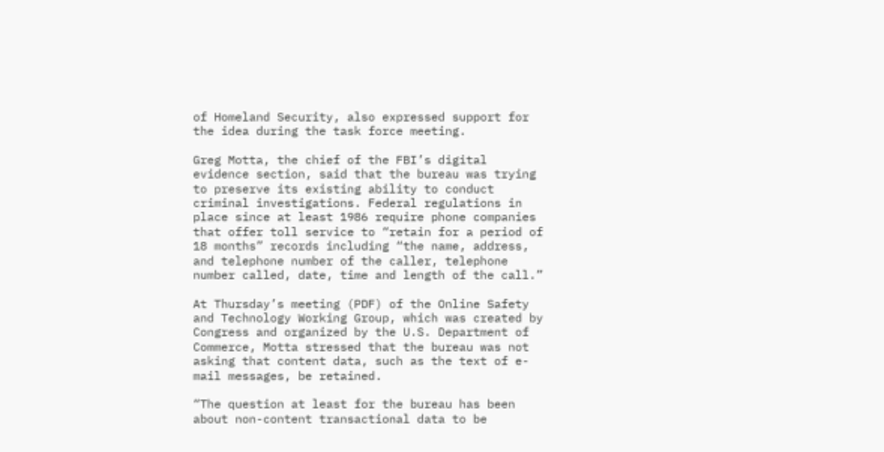of Homeland Security, also expressed support for the idea during the task force meeting.

Greg Motta, the chief of the FBI’s digital evidence section, said that the bureau was trying to preserve its existing ability to conduct criminal investigations. Federal regulations in place since at least 1986 require phone companies that offer toll service to “retain for a period of 18 months” records including “the name, address, and telephone number of the caller, telephone number called, date, time and length of the call.”

At Thursday’s meeting (PDF) of the Online Safety and Technology Working Group, which was created by Congress and organized by the U.S. Department of Commerce, Motta stressed that the bureau was not asking that content data, such as the text of e-mail messages, be retained.

“The question at least for the bureau has been about non-content transactional data to be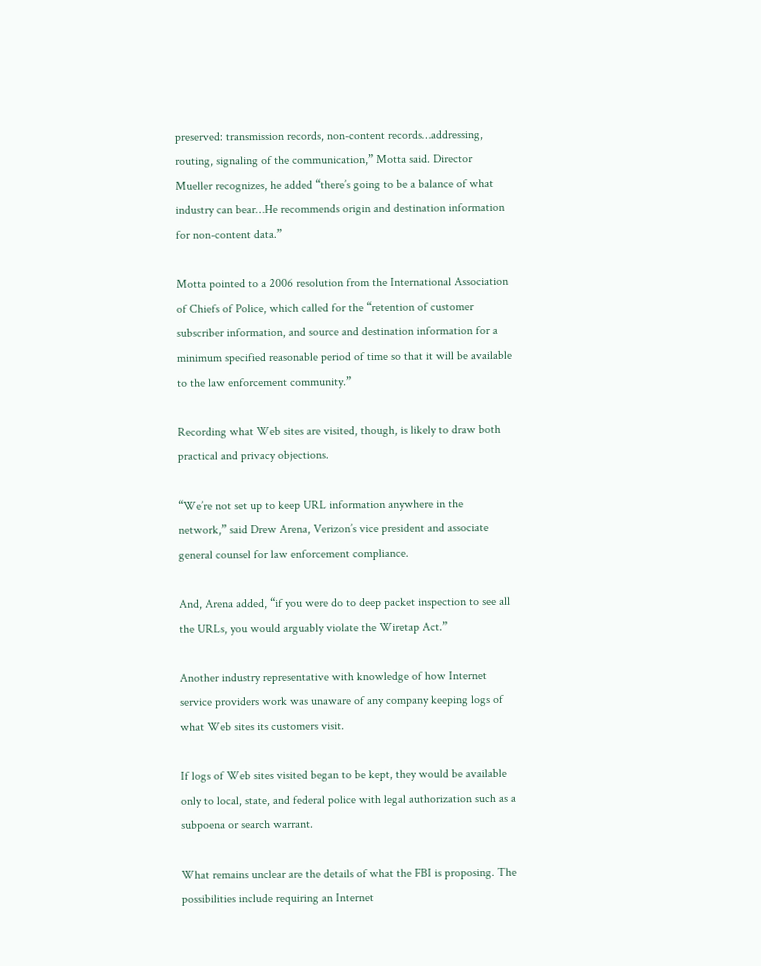preserved: transmission records, non-content records…addressing, routing, signaling of the communication,” Motta said. Director Mueller recognizes, he added “there’s going to be a balance of what industry can bear…He recommends origin and destination information for non-content data.”

Motta pointed to a 2006 resolution from the International Association of Chiefs of Police, which called for the “retention of customer subscriber information, and source and destination information for a minimum specified reasonable period of time so that it will be available to the law enforcement community.”

Recording what Web sites are visited, though, is likely to draw both practical and privacy objections.

“We’re not set up to keep URL information anywhere in the network,” said Drew Arena, Verizon’s vice president and associate general counsel for law enforcement compliance.

And, Arena added, “if you were do to deep packet inspection to see all the URLs, you would arguably violate the Wiretap Act.”

Another industry representative with knowledge of how Internet service providers work was unaware of any company keeping logs of what Web sites its customers visit.

If logs of Web sites visited began to be kept, they would be available only to local, state, and federal police with legal authorization such as a subpoena or search warrant.

What remains unclear are the details of what the FBI is proposing. The possibilities include requiring an Internet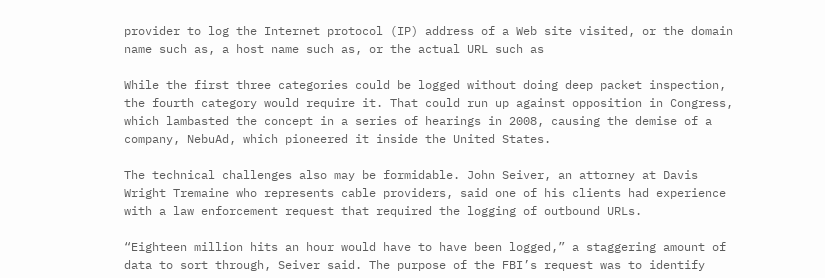provider to log the Internet protocol (IP) address of a Web site visited, or the domain name such as, a host name such as, or the actual URL such as

While the first three categories could be logged without doing deep packet inspection, the fourth category would require it. That could run up against opposition in Congress, which lambasted the concept in a series of hearings in 2008, causing the demise of a company, NebuAd, which pioneered it inside the United States.

The technical challenges also may be formidable. John Seiver, an attorney at Davis Wright Tremaine who represents cable providers, said one of his clients had experience with a law enforcement request that required the logging of outbound URLs.

“Eighteen million hits an hour would have to have been logged,” a staggering amount of data to sort through, Seiver said. The purpose of the FBI’s request was to identify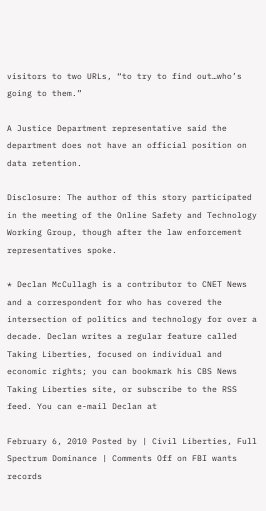visitors to two URLs, “to try to find out…who’s going to them.”

A Justice Department representative said the department does not have an official position on data retention.

Disclosure: The author of this story participated in the meeting of the Online Safety and Technology Working Group, though after the law enforcement representatives spoke.

* Declan McCullagh is a contributor to CNET News and a correspondent for who has covered the intersection of politics and technology for over a decade. Declan writes a regular feature called Taking Liberties, focused on individual and economic rights; you can bookmark his CBS News Taking Liberties site, or subscribe to the RSS feed. You can e-mail Declan at

February 6, 2010 Posted by | Civil Liberties, Full Spectrum Dominance | Comments Off on FBI wants records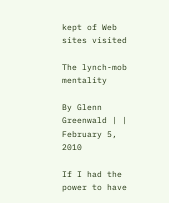kept of Web sites visited

The lynch-mob mentality

By Glenn Greenwald | | February 5, 2010

If I had the power to have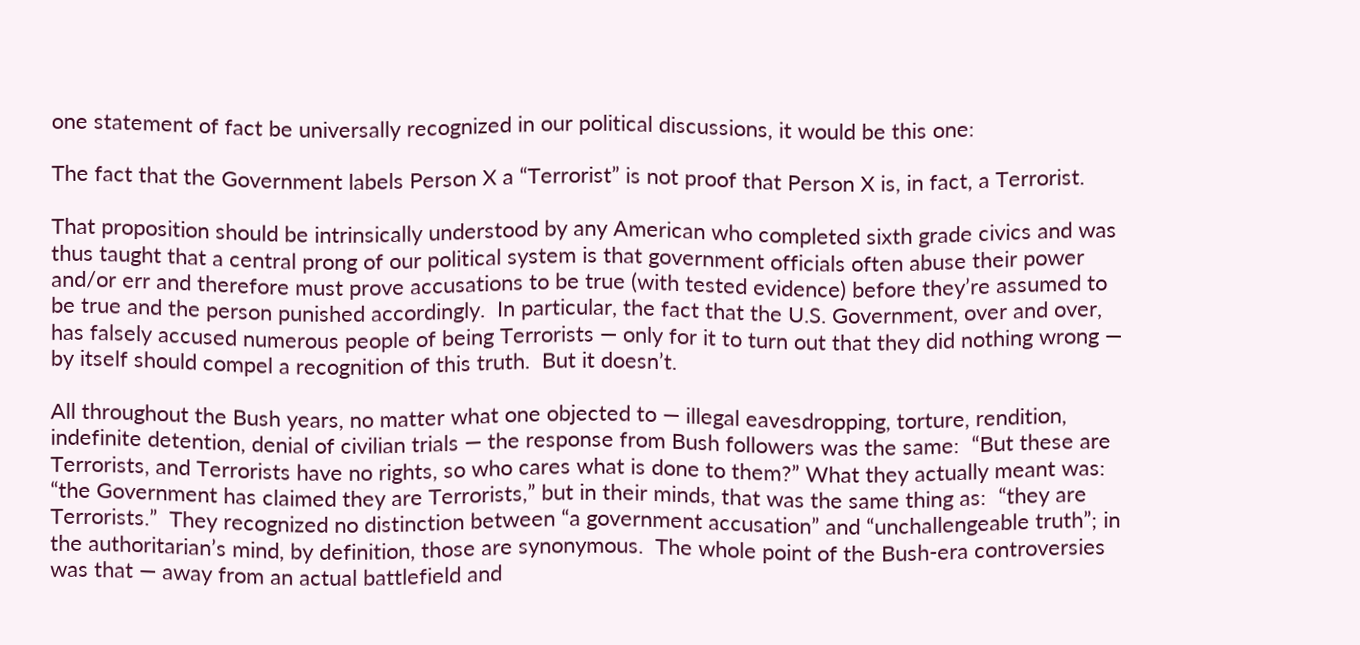one statement of fact be universally recognized in our political discussions, it would be this one:

The fact that the Government labels Person X a “Terrorist” is not proof that Person X is, in fact, a Terrorist.

That proposition should be intrinsically understood by any American who completed sixth grade civics and was thus taught that a central prong of our political system is that government officials often abuse their power and/or err and therefore must prove accusations to be true (with tested evidence) before they’re assumed to be true and the person punished accordingly.  In particular, the fact that the U.S. Government, over and over, has falsely accused numerous people of being Terrorists — only for it to turn out that they did nothing wrong — by itself should compel a recognition of this truth.  But it doesn’t.

All throughout the Bush years, no matter what one objected to — illegal eavesdropping, torture, rendition, indefinite detention, denial of civilian trials — the response from Bush followers was the same:  “But these are Terrorists, and Terrorists have no rights, so who cares what is done to them?” What they actually meant was:  “the Government has claimed they are Terrorists,” but in their minds, that was the same thing as:  “they are Terrorists.”  They recognized no distinction between “a government accusation” and “unchallengeable truth”; in the authoritarian’s mind, by definition, those are synonymous.  The whole point of the Bush-era controversies was that — away from an actual battlefield and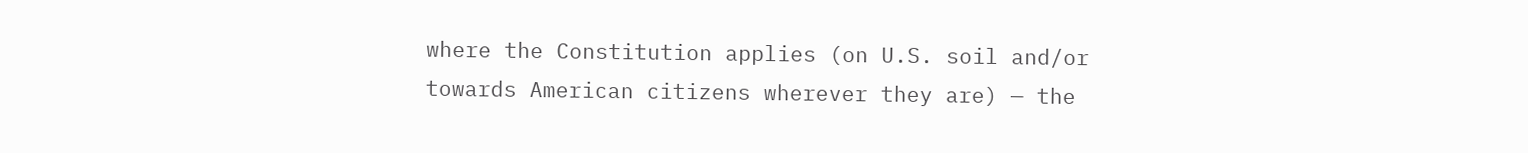where the Constitution applies (on U.S. soil and/or towards American citizens wherever they are) — the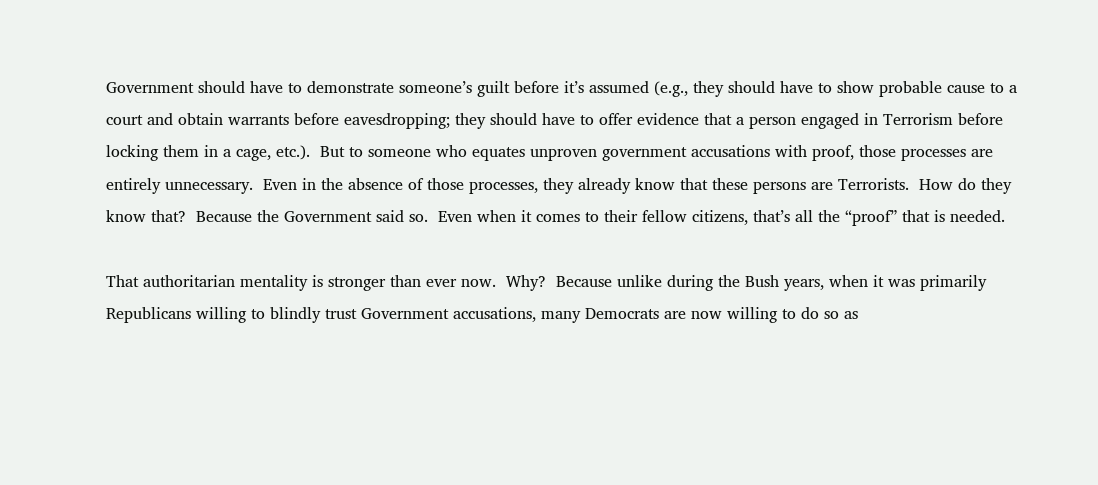Government should have to demonstrate someone’s guilt before it’s assumed (e.g., they should have to show probable cause to a court and obtain warrants before eavesdropping; they should have to offer evidence that a person engaged in Terrorism before locking them in a cage, etc.).  But to someone who equates unproven government accusations with proof, those processes are entirely unnecessary.  Even in the absence of those processes, they already know that these persons are Terrorists.  How do they know that?  Because the Government said so.  Even when it comes to their fellow citizens, that’s all the “proof” that is needed.

That authoritarian mentality is stronger than ever now.  Why?  Because unlike during the Bush years, when it was primarily Republicans willing to blindly trust Government accusations, many Democrats are now willing to do so as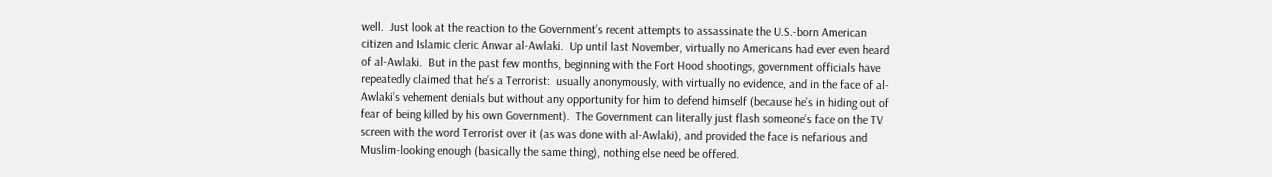well.  Just look at the reaction to the Government’s recent attempts to assassinate the U.S.-born American citizen and Islamic cleric Anwar al-Awlaki.  Up until last November, virtually no Americans had ever even heard of al-Awlaki.  But in the past few months, beginning with the Fort Hood shootings, government officials have repeatedly claimed that he’s a Terrorist:  usually anonymously, with virtually no evidence, and in the face of al-Awlaki’s vehement denials but without any opportunity for him to defend himself (because he’s in hiding out of fear of being killed by his own Government).  The Government can literally just flash someone’s face on the TV screen with the word Terrorist over it (as was done with al-Awlaki), and provided the face is nefarious and Muslim-looking enough (basically the same thing), nothing else need be offered.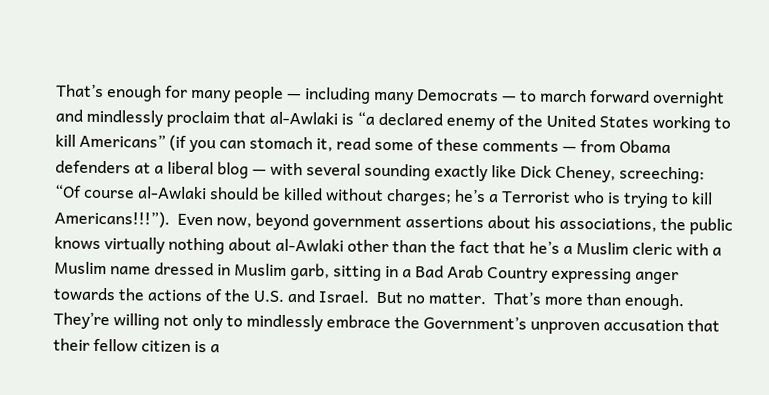That’s enough for many people — including many Democrats — to march forward overnight and mindlessly proclaim that al-Awlaki is “a declared enemy of the United States working to kill Americans” (if you can stomach it, read some of these comments — from Obama defenders at a liberal blog — with several sounding exactly like Dick Cheney, screeching:  “Of course al-Awlaki should be killed without charges; he’s a Terrorist who is trying to kill Americans!!!”).  Even now, beyond government assertions about his associations, the public knows virtually nothing about al-Awlaki other than the fact that he’s a Muslim cleric with a Muslim name dressed in Muslim garb, sitting in a Bad Arab Country expressing anger towards the actions of the U.S. and Israel.  But no matter.  That’s more than enough.  They’re willing not only to mindlessly embrace the Government’s unproven accusation that their fellow citizen is a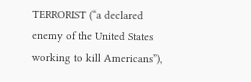TERRORIST (“a declared enemy of the United States working to kill Americans”),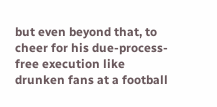but even beyond that, to cheer for his due-process-free execution like drunken fans at a football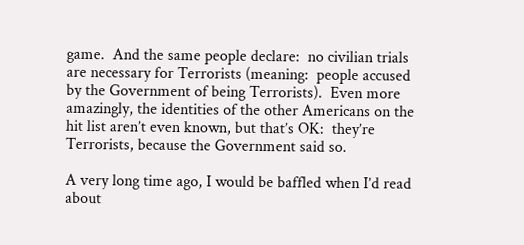game.  And the same people declare:  no civilian trials are necessary for Terrorists (meaning:  people accused by the Government of being Terrorists).  Even more amazingly, the identities of the other Americans on the hit list aren’t even known, but that’s OK:  they’re Terrorists, because the Government said so.

A very long time ago, I would be baffled when I’d read about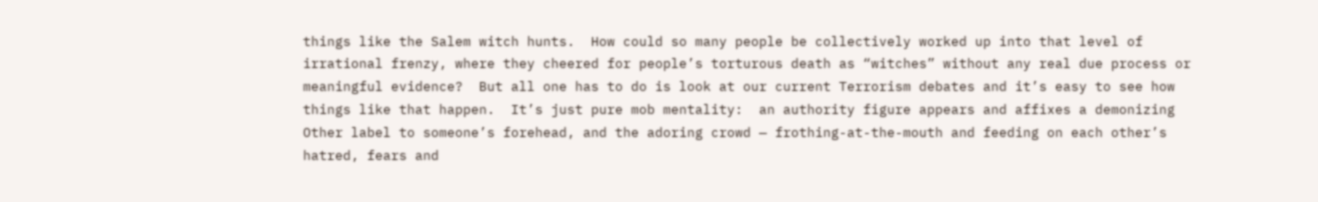things like the Salem witch hunts.  How could so many people be collectively worked up into that level of irrational frenzy, where they cheered for people’s torturous death as “witches” without any real due process or meaningful evidence?  But all one has to do is look at our current Terrorism debates and it’s easy to see how things like that happen.  It’s just pure mob mentality:  an authority figure appears and affixes a demonizing Other label to someone’s forehead, and the adoring crowd — frothing-at-the-mouth and feeding on each other’s hatred, fears and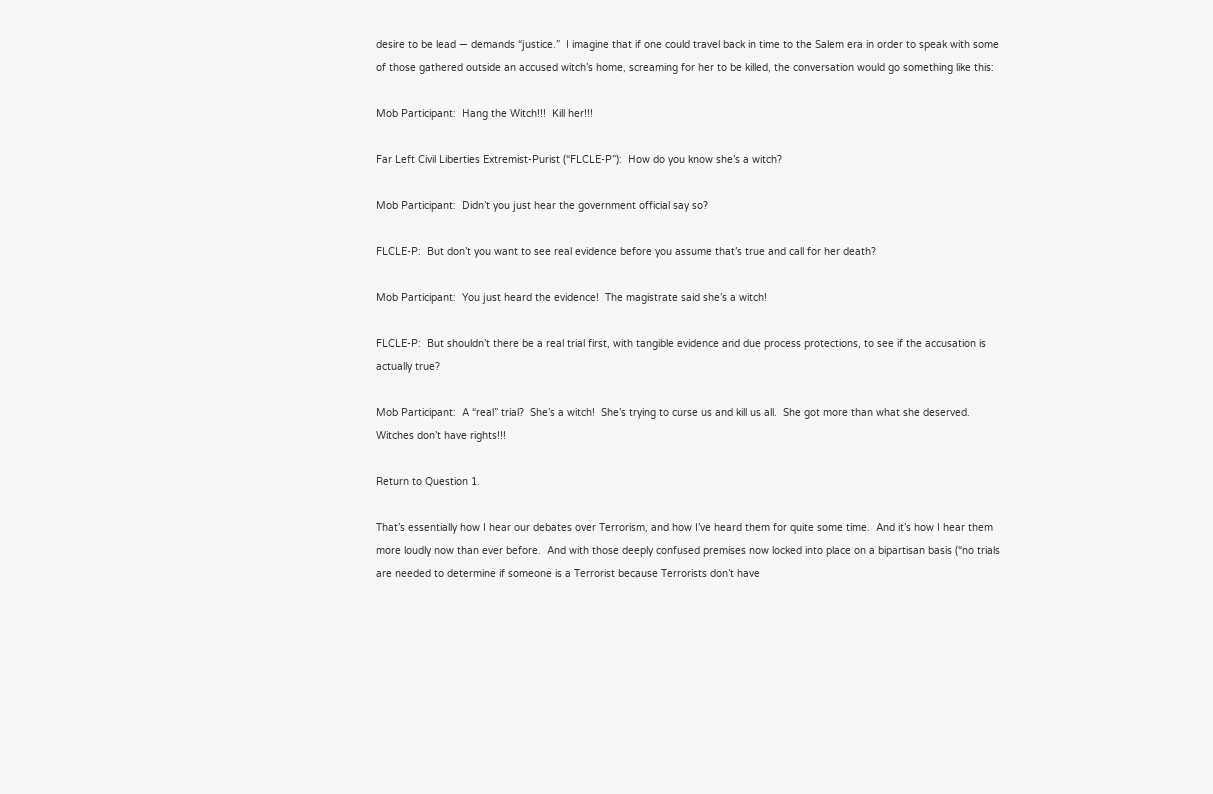desire to be lead — demands “justice.”  I imagine that if one could travel back in time to the Salem era in order to speak with some of those gathered outside an accused witch’s home, screaming for her to be killed, the conversation would go something like this:

Mob Participant:  Hang the Witch!!!  Kill her!!!

Far Left Civil Liberties Extremist-Purist (“FLCLE-P”):  How do you know she’s a witch?

Mob Participant:  Didn’t you just hear the government official say so?

FLCLE-P:  But don’t you want to see real evidence before you assume that’s true and call for her death?

Mob Participant:  You just heard the evidence!  The magistrate said she’s a witch!

FLCLE-P:  But shouldn’t there be a real trial first, with tangible evidence and due process protections, to see if the accusation is actually true?

Mob Participant:  A “real” trial?  She’s a witch!  She’s trying to curse us and kill us all.  She got more than what she deserved.  Witches don’t have rights!!!

Return to Question 1.

That’s essentially how I hear our debates over Terrorism, and how I’ve heard them for quite some time.  And it’s how I hear them more loudly now than ever before.  And with those deeply confused premises now locked into place on a bipartisan basis (“no trials are needed to determine if someone is a Terrorist because Terrorists don’t have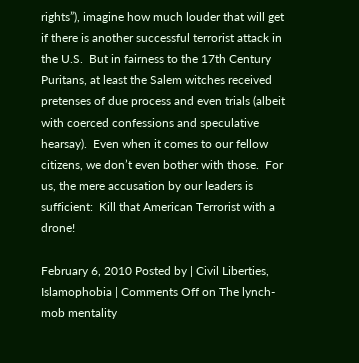rights”), imagine how much louder that will get if there is another successful terrorist attack in the U.S.  But in fairness to the 17th Century Puritans, at least the Salem witches received pretenses of due process and even trials (albeit with coerced confessions and speculative hearsay).  Even when it comes to our fellow citizens, we don’t even bother with those.  For us, the mere accusation by our leaders is sufficient:  Kill that American Terrorist with a drone!

February 6, 2010 Posted by | Civil Liberties, Islamophobia | Comments Off on The lynch-mob mentality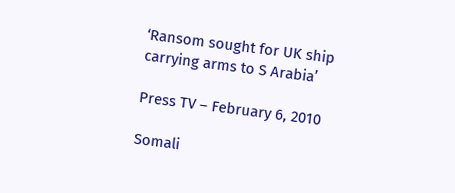‘Ransom sought for UK ship carrying arms to S Arabia’

Press TV – February 6, 2010

Somali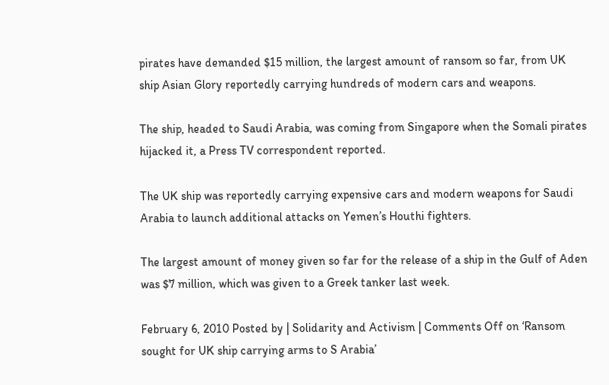pirates have demanded $15 million, the largest amount of ransom so far, from UK ship Asian Glory reportedly carrying hundreds of modern cars and weapons.

The ship, headed to Saudi Arabia, was coming from Singapore when the Somali pirates hijacked it, a Press TV correspondent reported.

The UK ship was reportedly carrying expensive cars and modern weapons for Saudi Arabia to launch additional attacks on Yemen’s Houthi fighters.

The largest amount of money given so far for the release of a ship in the Gulf of Aden was $7 million, which was given to a Greek tanker last week.

February 6, 2010 Posted by | Solidarity and Activism | Comments Off on ‘Ransom sought for UK ship carrying arms to S Arabia’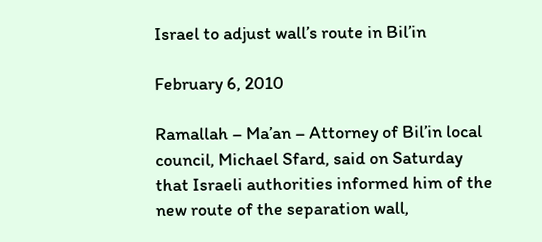Israel to adjust wall’s route in Bil’in

February 6, 2010

Ramallah – Ma’an – Attorney of Bil’in local council, Michael Sfard, said on Saturday that Israeli authorities informed him of the new route of the separation wall,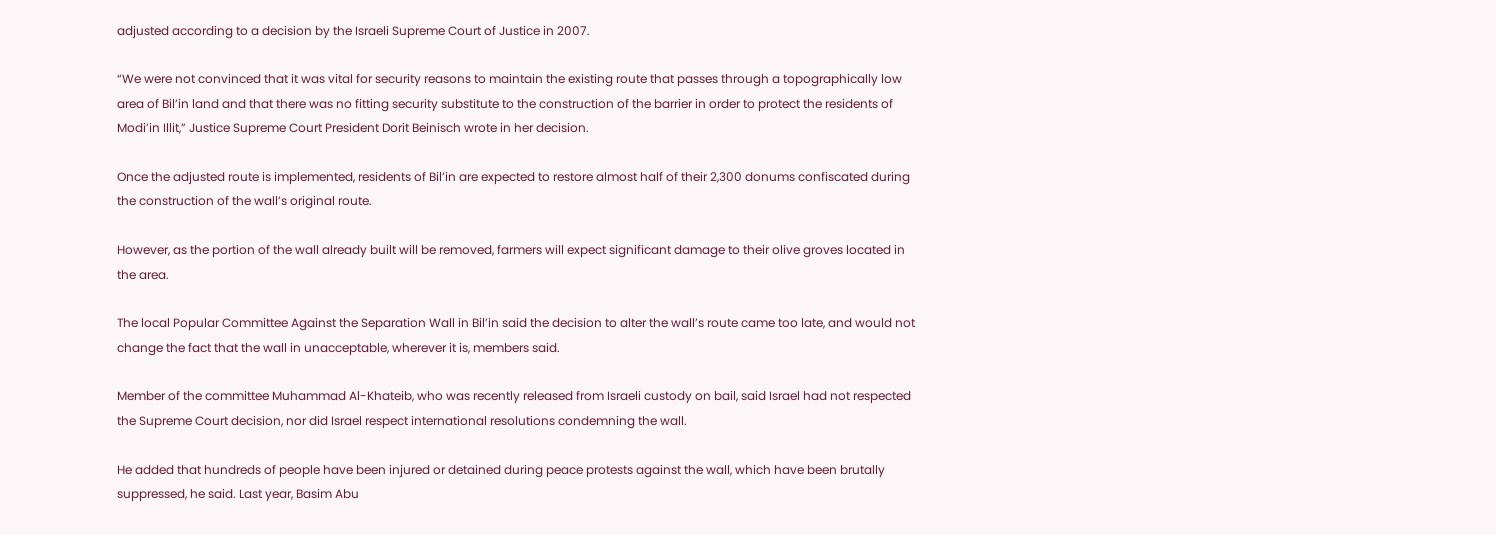adjusted according to a decision by the Israeli Supreme Court of Justice in 2007.

“We were not convinced that it was vital for security reasons to maintain the existing route that passes through a topographically low area of Bil’in land and that there was no fitting security substitute to the construction of the barrier in order to protect the residents of Modi’in Illit,” Justice Supreme Court President Dorit Beinisch wrote in her decision.

Once the adjusted route is implemented, residents of Bil’in are expected to restore almost half of their 2,300 donums confiscated during the construction of the wall’s original route.

However, as the portion of the wall already built will be removed, farmers will expect significant damage to their olive groves located in the area.

The local Popular Committee Against the Separation Wall in Bil’in said the decision to alter the wall’s route came too late, and would not change the fact that the wall in unacceptable, wherever it is, members said.

Member of the committee Muhammad Al-Khateib, who was recently released from Israeli custody on bail, said Israel had not respected the Supreme Court decision, nor did Israel respect international resolutions condemning the wall.

He added that hundreds of people have been injured or detained during peace protests against the wall, which have been brutally suppressed, he said. Last year, Basim Abu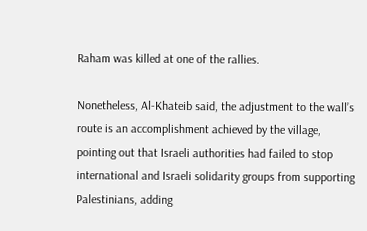Raham was killed at one of the rallies.

Nonetheless, Al-Khateib said, the adjustment to the wall’s route is an accomplishment achieved by the village, pointing out that Israeli authorities had failed to stop international and Israeli solidarity groups from supporting Palestinians, adding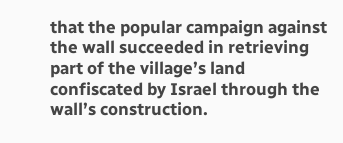that the popular campaign against the wall succeeded in retrieving part of the village’s land confiscated by Israel through the wall’s construction.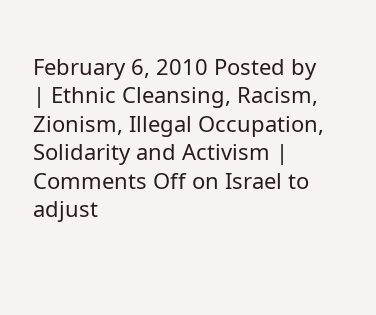February 6, 2010 Posted by | Ethnic Cleansing, Racism, Zionism, Illegal Occupation, Solidarity and Activism | Comments Off on Israel to adjust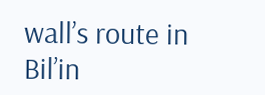wall’s route in Bil’in